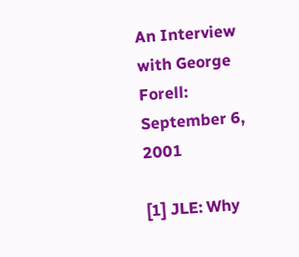An Interview with George Forell: September 6, 2001

[1] JLE: Why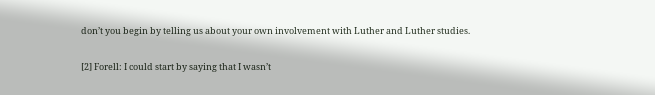don’t you begin by telling us about your own involvement with Luther and Luther studies.

[2] Forell: I could start by saying that I wasn’t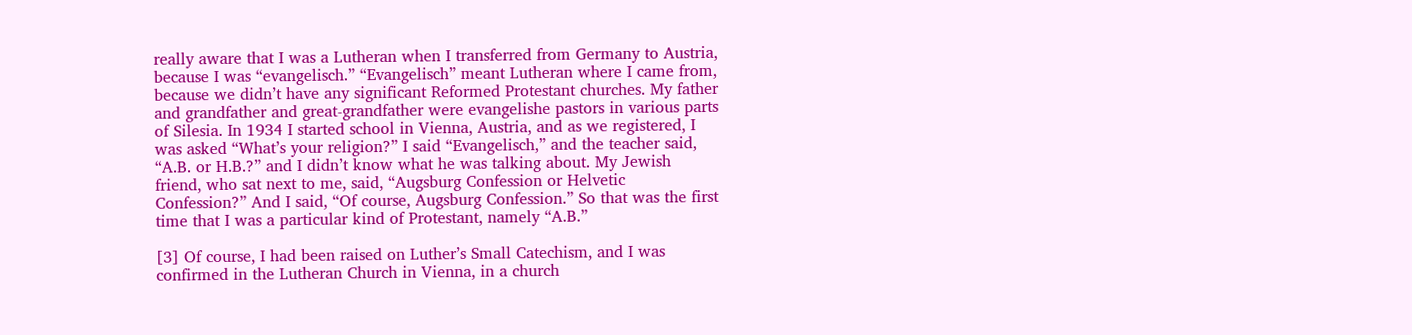really aware that I was a Lutheran when I transferred from Germany to Austria, because I was “evangelisch.” “Evangelisch” meant Lutheran where I came from, because we didn’t have any significant Reformed Protestant churches. My father and grandfather and great-grandfather were evangelishe pastors in various parts of Silesia. In 1934 I started school in Vienna, Austria, and as we registered, I was asked “What’s your religion?” I said “Evangelisch,” and the teacher said, “A.B. or H.B.?” and I didn’t know what he was talking about. My Jewish friend, who sat next to me, said, “Augsburg Confession or Helvetic Confession?” And I said, “Of course, Augsburg Confession.” So that was the first time that I was a particular kind of Protestant, namely “A.B.”

[3] Of course, I had been raised on Luther’s Small Catechism, and I was confirmed in the Lutheran Church in Vienna, in a church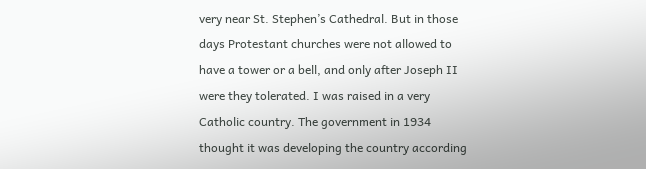very near St. Stephen’s Cathedral. But in those days Protestant churches were not allowed to have a tower or a bell, and only after Joseph II were they tolerated. I was raised in a very Catholic country. The government in 1934 thought it was developing the country according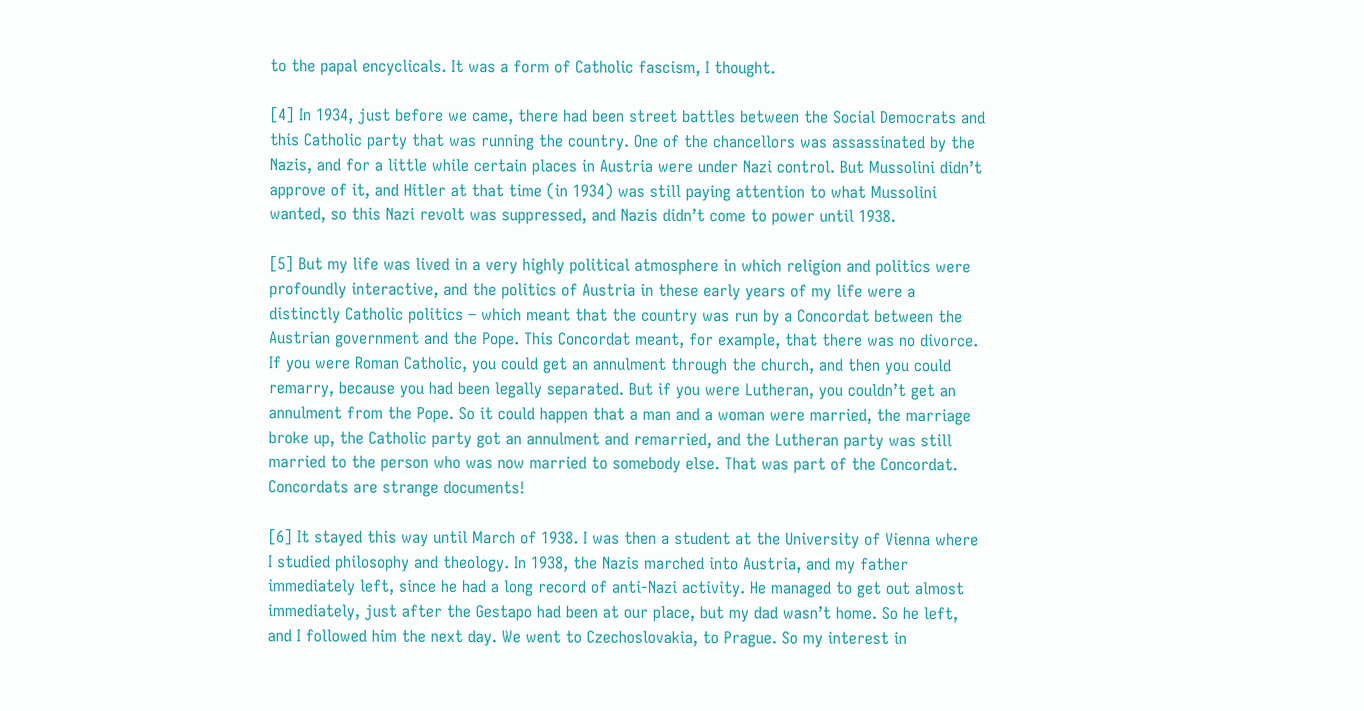to the papal encyclicals. It was a form of Catholic fascism, I thought.

[4] In 1934, just before we came, there had been street battles between the Social Democrats and this Catholic party that was running the country. One of the chancellors was assassinated by the Nazis, and for a little while certain places in Austria were under Nazi control. But Mussolini didn’t approve of it, and Hitler at that time (in 1934) was still paying attention to what Mussolini wanted, so this Nazi revolt was suppressed, and Nazis didn’t come to power until 1938.

[5] But my life was lived in a very highly political atmosphere in which religion and politics were profoundly interactive, and the politics of Austria in these early years of my life were a distinctly Catholic politics – which meant that the country was run by a Concordat between the Austrian government and the Pope. This Concordat meant, for example, that there was no divorce. If you were Roman Catholic, you could get an annulment through the church, and then you could remarry, because you had been legally separated. But if you were Lutheran, you couldn’t get an annulment from the Pope. So it could happen that a man and a woman were married, the marriage broke up, the Catholic party got an annulment and remarried, and the Lutheran party was still married to the person who was now married to somebody else. That was part of the Concordat. Concordats are strange documents!

[6] It stayed this way until March of 1938. I was then a student at the University of Vienna where I studied philosophy and theology. In 1938, the Nazis marched into Austria, and my father immediately left, since he had a long record of anti-Nazi activity. He managed to get out almost immediately, just after the Gestapo had been at our place, but my dad wasn’t home. So he left, and I followed him the next day. We went to Czechoslovakia, to Prague. So my interest in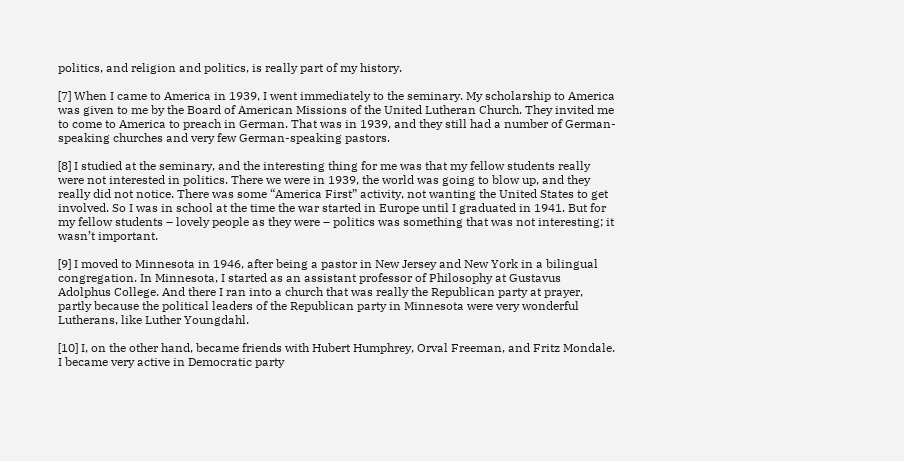politics, and religion and politics, is really part of my history.

[7] When I came to America in 1939, I went immediately to the seminary. My scholarship to America was given to me by the Board of American Missions of the United Lutheran Church. They invited me to come to America to preach in German. That was in 1939, and they still had a number of German-speaking churches and very few German-speaking pastors.

[8] I studied at the seminary, and the interesting thing for me was that my fellow students really were not interested in politics. There we were in 1939, the world was going to blow up, and they really did not notice. There was some “America First” activity, not wanting the United States to get involved. So I was in school at the time the war started in Europe until I graduated in 1941. But for my fellow students – lovely people as they were – politics was something that was not interesting; it wasn’t important.

[9] I moved to Minnesota in 1946, after being a pastor in New Jersey and New York in a bilingual congregation. In Minnesota, I started as an assistant professor of Philosophy at Gustavus Adolphus College. And there I ran into a church that was really the Republican party at prayer, partly because the political leaders of the Republican party in Minnesota were very wonderful Lutherans, like Luther Youngdahl.

[10] I, on the other hand, became friends with Hubert Humphrey, Orval Freeman, and Fritz Mondale. I became very active in Democratic party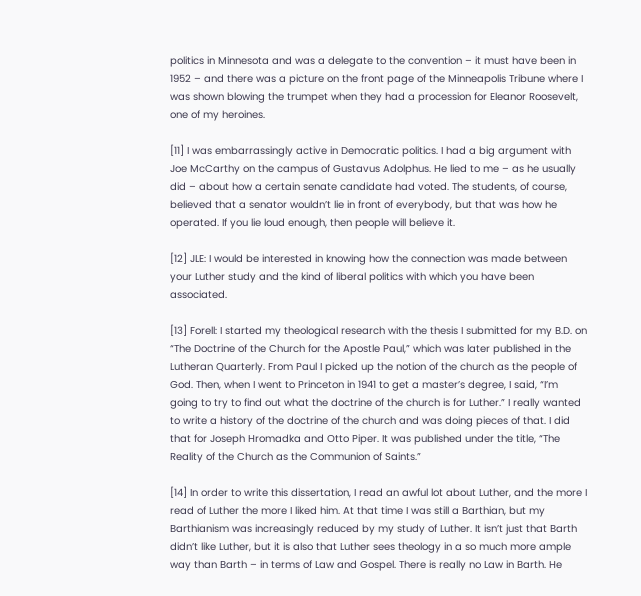politics in Minnesota and was a delegate to the convention – it must have been in 1952 – and there was a picture on the front page of the Minneapolis Tribune where I was shown blowing the trumpet when they had a procession for Eleanor Roosevelt, one of my heroines.

[11] I was embarrassingly active in Democratic politics. I had a big argument with Joe McCarthy on the campus of Gustavus Adolphus. He lied to me – as he usually did – about how a certain senate candidate had voted. The students, of course, believed that a senator wouldn’t lie in front of everybody, but that was how he operated. If you lie loud enough, then people will believe it.

[12] JLE: I would be interested in knowing how the connection was made between your Luther study and the kind of liberal politics with which you have been associated.

[13] Forell: I started my theological research with the thesis I submitted for my B.D. on “The Doctrine of the Church for the Apostle Paul,” which was later published in the Lutheran Quarterly. From Paul I picked up the notion of the church as the people of God. Then, when I went to Princeton in 1941 to get a master’s degree, I said, “I’m going to try to find out what the doctrine of the church is for Luther.” I really wanted to write a history of the doctrine of the church and was doing pieces of that. I did that for Joseph Hromadka and Otto Piper. It was published under the title, “The Reality of the Church as the Communion of Saints.”

[14] In order to write this dissertation, I read an awful lot about Luther, and the more I read of Luther the more I liked him. At that time I was still a Barthian, but my Barthianism was increasingly reduced by my study of Luther. It isn’t just that Barth didn’t like Luther, but it is also that Luther sees theology in a so much more ample way than Barth – in terms of Law and Gospel. There is really no Law in Barth. He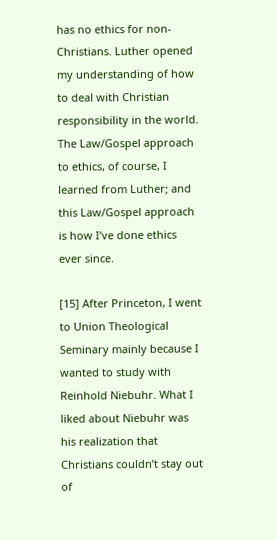has no ethics for non-Christians. Luther opened my understanding of how to deal with Christian responsibility in the world. The Law/Gospel approach to ethics, of course, I learned from Luther; and this Law/Gospel approach is how I’ve done ethics ever since.

[15] After Princeton, I went to Union Theological Seminary mainly because I wanted to study with Reinhold Niebuhr. What I liked about Niebuhr was his realization that Christians couldn’t stay out of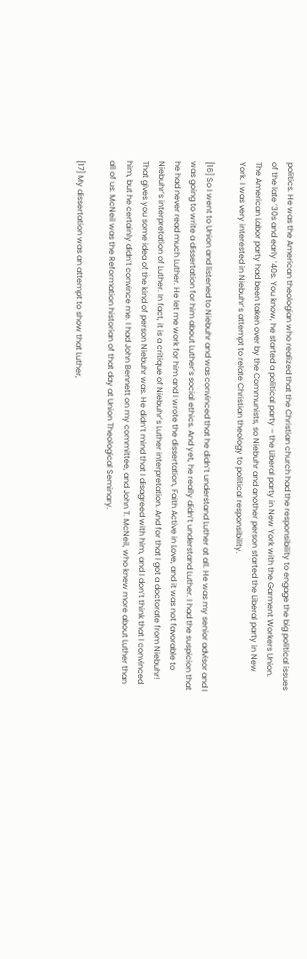politics. He was the American theologian who realized that the Christian church had the responsibility to engage the big political issues of the late ’30s and early ’40s. You know, he started a political party – the Liberal party in New York with the Garment Workers Union. The American Labor party had been taken over by the Communists, so Niebuhr and another person started the Liberal party in New York. I was very interested in Niebuhr’s attempt to relate Christian theology to political responsibility.

[16] So I went to Union and listened to Niebuhr and was convinced that he didn’t understand Luther at all. He was my senior advisor and I was going to write a dissertation for him about Luther’s social ethics. And yet, he really didn’t understand Luther. I had the suspicion that he had never read much Luther. He let me work for him and I wrote the dissertation, Faith Active in Love, and it was not favorable to Niebuhr’s interpretation of Luther. In fact, it is a critique of Niebuhr’s Luther interpretation. And for that I got a doctorate from Niebuhr! That gives you some idea of the kind of person Niebuhr was. He didn’t mind that I disagreed with him, and I don’t think that I convinced him, but he certainly didn’t convince me. I had John Bennett on my committee, and John T. McNeil, who knew more about Luther than all of us. McNeil was the Reformation historian of that day at Union Theological Seminary.

[17] My dissertation was an attempt to show that Luther,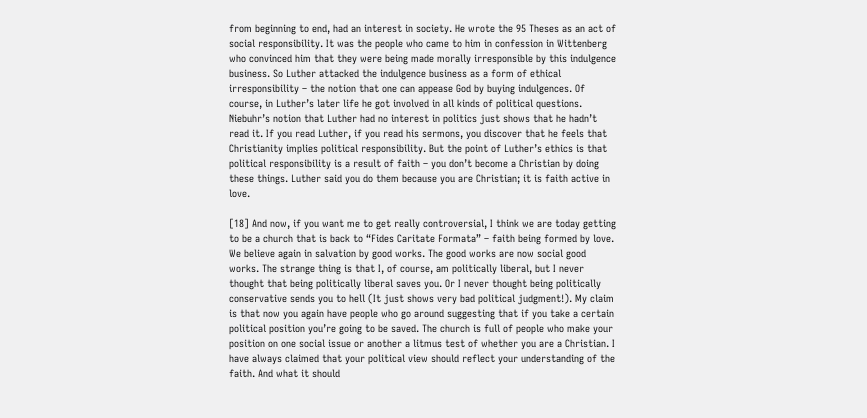from beginning to end, had an interest in society. He wrote the 95 Theses as an act of social responsibility. It was the people who came to him in confession in Wittenberg who convinced him that they were being made morally irresponsible by this indulgence business. So Luther attacked the indulgence business as a form of ethical irresponsibility – the notion that one can appease God by buying indulgences. Of course, in Luther’s later life he got involved in all kinds of political questions. Niebuhr’s notion that Luther had no interest in politics just shows that he hadn’t read it. If you read Luther, if you read his sermons, you discover that he feels that Christianity implies political responsibility. But the point of Luther’s ethics is that political responsibility is a result of faith – you don’t become a Christian by doing these things. Luther said you do them because you are Christian; it is faith active in love.

[18] And now, if you want me to get really controversial, I think we are today getting to be a church that is back to “Fides Caritate Formata” – faith being formed by love. We believe again in salvation by good works. The good works are now social good works. The strange thing is that I, of course, am politically liberal, but I never thought that being politically liberal saves you. Or I never thought being politically conservative sends you to hell (It just shows very bad political judgment!). My claim is that now you again have people who go around suggesting that if you take a certain political position you’re going to be saved. The church is full of people who make your position on one social issue or another a litmus test of whether you are a Christian. I have always claimed that your political view should reflect your understanding of the faith. And what it should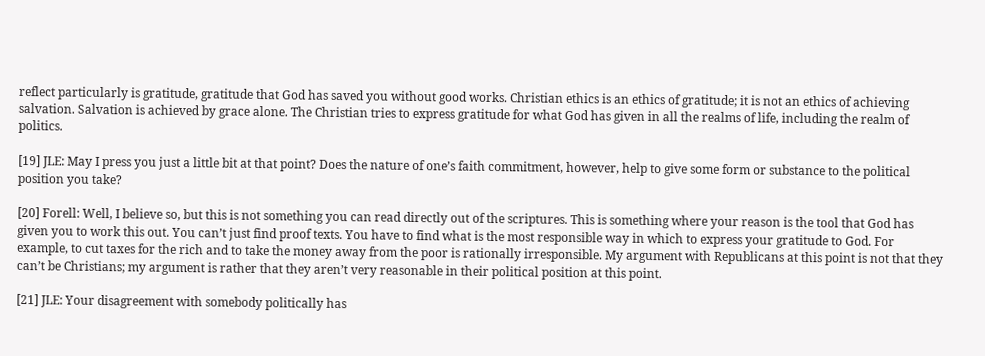reflect particularly is gratitude, gratitude that God has saved you without good works. Christian ethics is an ethics of gratitude; it is not an ethics of achieving salvation. Salvation is achieved by grace alone. The Christian tries to express gratitude for what God has given in all the realms of life, including the realm of politics.

[19] JLE: May I press you just a little bit at that point? Does the nature of one’s faith commitment, however, help to give some form or substance to the political position you take?

[20] Forell: Well, I believe so, but this is not something you can read directly out of the scriptures. This is something where your reason is the tool that God has given you to work this out. You can’t just find proof texts. You have to find what is the most responsible way in which to express your gratitude to God. For example, to cut taxes for the rich and to take the money away from the poor is rationally irresponsible. My argument with Republicans at this point is not that they can’t be Christians; my argument is rather that they aren’t very reasonable in their political position at this point.

[21] JLE: Your disagreement with somebody politically has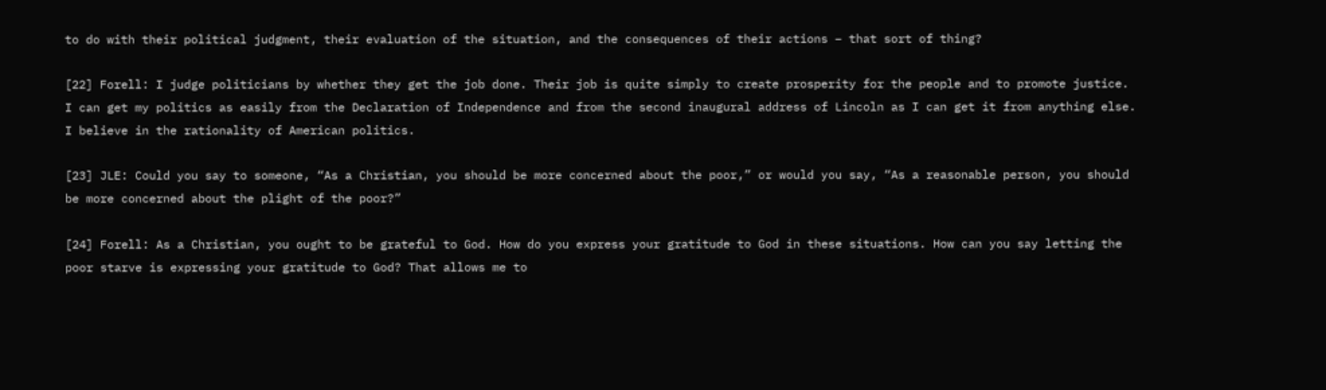to do with their political judgment, their evaluation of the situation, and the consequences of their actions – that sort of thing?

[22] Forell: I judge politicians by whether they get the job done. Their job is quite simply to create prosperity for the people and to promote justice. I can get my politics as easily from the Declaration of Independence and from the second inaugural address of Lincoln as I can get it from anything else. I believe in the rationality of American politics.

[23] JLE: Could you say to someone, “As a Christian, you should be more concerned about the poor,” or would you say, “As a reasonable person, you should be more concerned about the plight of the poor?”

[24] Forell: As a Christian, you ought to be grateful to God. How do you express your gratitude to God in these situations. How can you say letting the poor starve is expressing your gratitude to God? That allows me to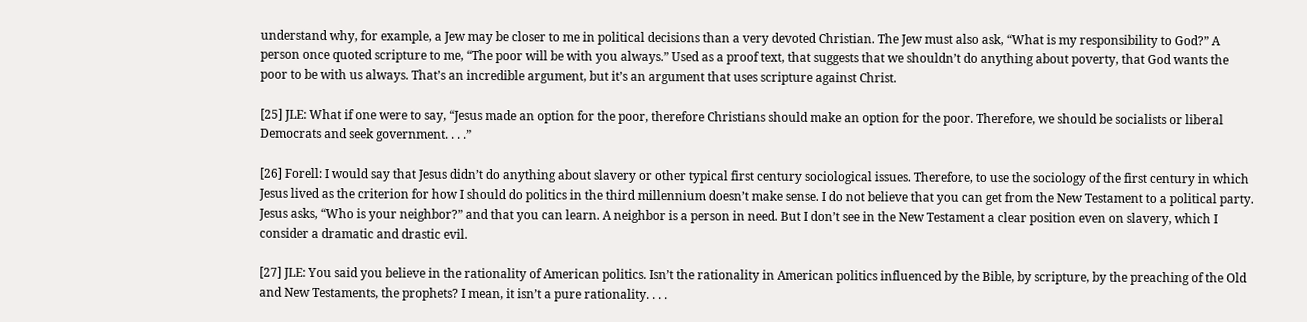understand why, for example, a Jew may be closer to me in political decisions than a very devoted Christian. The Jew must also ask, “What is my responsibility to God?” A person once quoted scripture to me, “The poor will be with you always.” Used as a proof text, that suggests that we shouldn’t do anything about poverty, that God wants the poor to be with us always. That’s an incredible argument, but it’s an argument that uses scripture against Christ.

[25] JLE: What if one were to say, “Jesus made an option for the poor, therefore Christians should make an option for the poor. Therefore, we should be socialists or liberal Democrats and seek government. . . .”

[26] Forell: I would say that Jesus didn’t do anything about slavery or other typical first century sociological issues. Therefore, to use the sociology of the first century in which Jesus lived as the criterion for how I should do politics in the third millennium doesn’t make sense. I do not believe that you can get from the New Testament to a political party. Jesus asks, “Who is your neighbor?” and that you can learn. A neighbor is a person in need. But I don’t see in the New Testament a clear position even on slavery, which I consider a dramatic and drastic evil.

[27] JLE: You said you believe in the rationality of American politics. Isn’t the rationality in American politics influenced by the Bible, by scripture, by the preaching of the Old and New Testaments, the prophets? I mean, it isn’t a pure rationality. . . .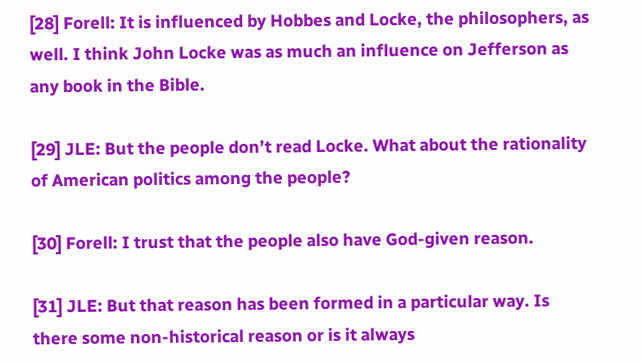[28] Forell: It is influenced by Hobbes and Locke, the philosophers, as well. I think John Locke was as much an influence on Jefferson as any book in the Bible.

[29] JLE: But the people don’t read Locke. What about the rationality of American politics among the people?

[30] Forell: I trust that the people also have God-given reason.

[31] JLE: But that reason has been formed in a particular way. Is there some non-historical reason or is it always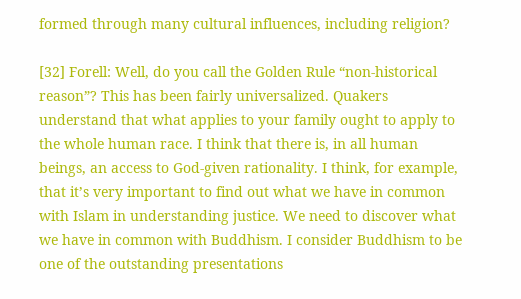formed through many cultural influences, including religion?

[32] Forell: Well, do you call the Golden Rule “non-historical reason”? This has been fairly universalized. Quakers understand that what applies to your family ought to apply to the whole human race. I think that there is, in all human beings, an access to God-given rationality. I think, for example, that it’s very important to find out what we have in common with Islam in understanding justice. We need to discover what we have in common with Buddhism. I consider Buddhism to be one of the outstanding presentations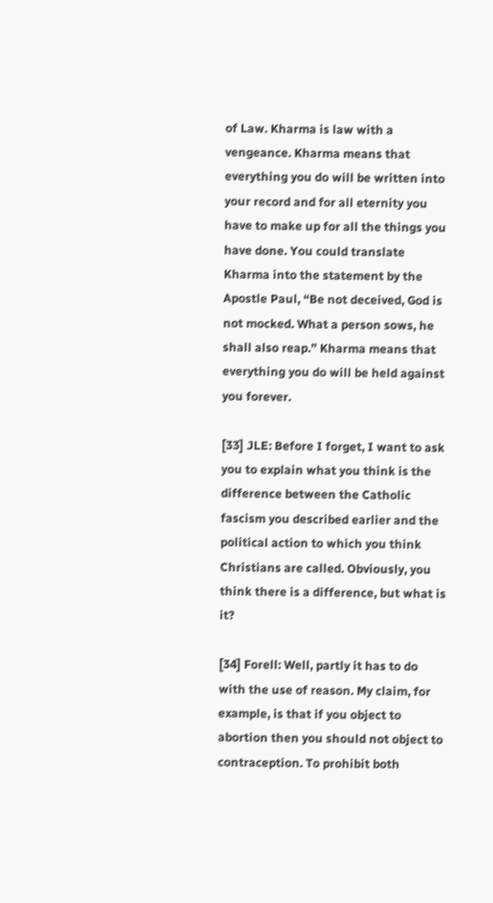of Law. Kharma is law with a vengeance. Kharma means that everything you do will be written into your record and for all eternity you have to make up for all the things you have done. You could translate Kharma into the statement by the Apostle Paul, “Be not deceived, God is not mocked. What a person sows, he shall also reap.” Kharma means that everything you do will be held against you forever.

[33] JLE: Before I forget, I want to ask you to explain what you think is the difference between the Catholic fascism you described earlier and the political action to which you think Christians are called. Obviously, you think there is a difference, but what is it?

[34] Forell: Well, partly it has to do with the use of reason. My claim, for example, is that if you object to abortion then you should not object to contraception. To prohibit both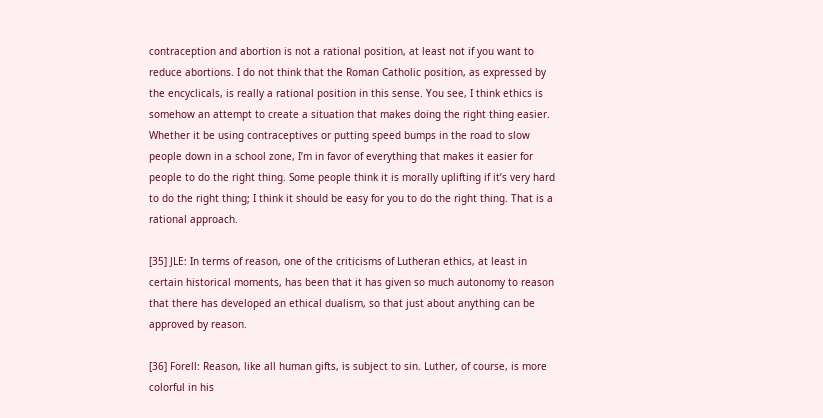contraception and abortion is not a rational position, at least not if you want to reduce abortions. I do not think that the Roman Catholic position, as expressed by the encyclicals, is really a rational position in this sense. You see, I think ethics is somehow an attempt to create a situation that makes doing the right thing easier. Whether it be using contraceptives or putting speed bumps in the road to slow people down in a school zone, I’m in favor of everything that makes it easier for people to do the right thing. Some people think it is morally uplifting if it’s very hard to do the right thing; I think it should be easy for you to do the right thing. That is a rational approach.

[35] JLE: In terms of reason, one of the criticisms of Lutheran ethics, at least in certain historical moments, has been that it has given so much autonomy to reason that there has developed an ethical dualism, so that just about anything can be approved by reason.

[36] Forell: Reason, like all human gifts, is subject to sin. Luther, of course, is more colorful in his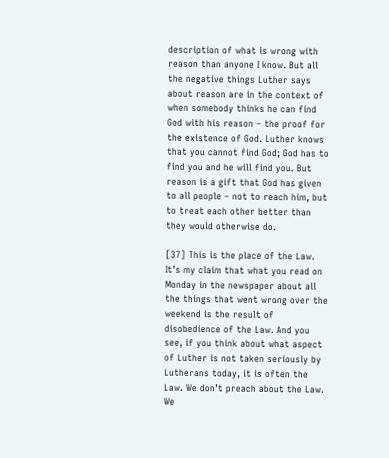description of what is wrong with reason than anyone I know. But all the negative things Luther says about reason are in the context of when somebody thinks he can find God with his reason – the proof for the existence of God. Luther knows that you cannot find God; God has to find you and he will find you. But reason is a gift that God has given to all people – not to reach him, but to treat each other better than they would otherwise do.

[37] This is the place of the Law. It’s my claim that what you read on Monday in the newspaper about all the things that went wrong over the weekend is the result of disobedience of the Law. And you see, if you think about what aspect of Luther is not taken seriously by Lutherans today, it is often the Law. We don’t preach about the Law. We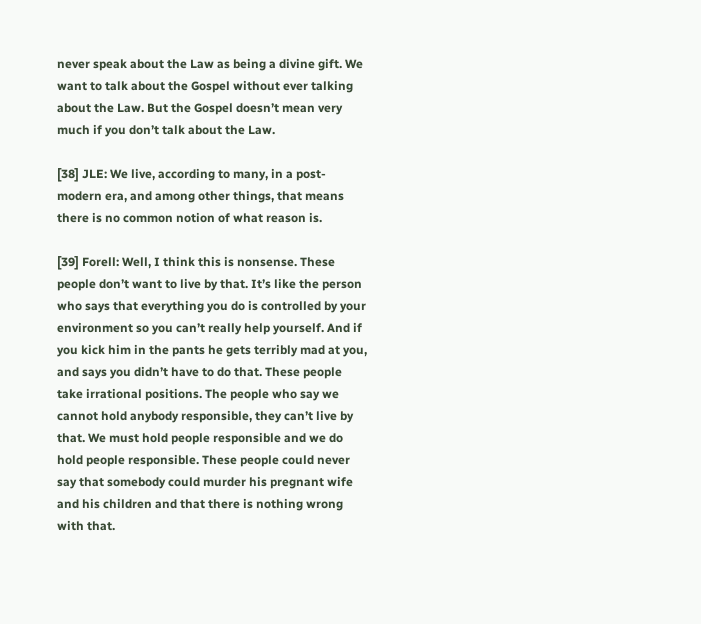never speak about the Law as being a divine gift. We want to talk about the Gospel without ever talking about the Law. But the Gospel doesn’t mean very much if you don’t talk about the Law.

[38] JLE: We live, according to many, in a post-modern era, and among other things, that means there is no common notion of what reason is.

[39] Forell: Well, I think this is nonsense. These people don’t want to live by that. It’s like the person who says that everything you do is controlled by your environment so you can’t really help yourself. And if you kick him in the pants he gets terribly mad at you, and says you didn’t have to do that. These people take irrational positions. The people who say we cannot hold anybody responsible, they can’t live by that. We must hold people responsible and we do hold people responsible. These people could never say that somebody could murder his pregnant wife and his children and that there is nothing wrong with that.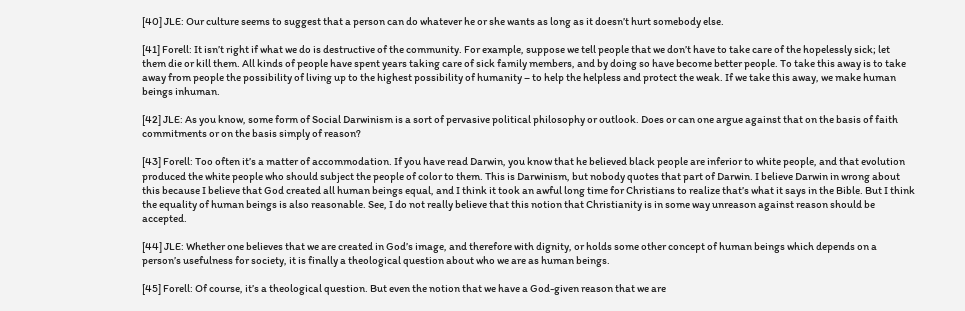[40] JLE: Our culture seems to suggest that a person can do whatever he or she wants as long as it doesn’t hurt somebody else.

[41] Forell: It isn’t right if what we do is destructive of the community. For example, suppose we tell people that we don’t have to take care of the hopelessly sick; let them die or kill them. All kinds of people have spent years taking care of sick family members, and by doing so have become better people. To take this away is to take away from people the possibility of living up to the highest possibility of humanity – to help the helpless and protect the weak. If we take this away, we make human beings inhuman.

[42] JLE: As you know, some form of Social Darwinism is a sort of pervasive political philosophy or outlook. Does or can one argue against that on the basis of faith commitments or on the basis simply of reason?

[43] Forell: Too often it’s a matter of accommodation. If you have read Darwin, you know that he believed black people are inferior to white people, and that evolution produced the white people who should subject the people of color to them. This is Darwinism, but nobody quotes that part of Darwin. I believe Darwin in wrong about this because I believe that God created all human beings equal, and I think it took an awful long time for Christians to realize that’s what it says in the Bible. But I think the equality of human beings is also reasonable. See, I do not really believe that this notion that Christianity is in some way unreason against reason should be accepted.

[44] JLE: Whether one believes that we are created in God’s image, and therefore with dignity, or holds some other concept of human beings which depends on a person’s usefulness for society, it is finally a theological question about who we are as human beings.

[45] Forell: Of course, it’s a theological question. But even the notion that we have a God-given reason that we are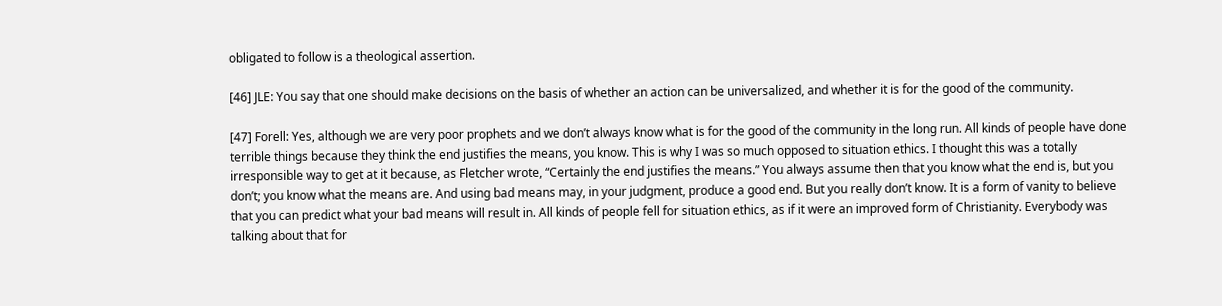obligated to follow is a theological assertion.

[46] JLE: You say that one should make decisions on the basis of whether an action can be universalized, and whether it is for the good of the community.

[47] Forell: Yes, although we are very poor prophets and we don’t always know what is for the good of the community in the long run. All kinds of people have done terrible things because they think the end justifies the means, you know. This is why I was so much opposed to situation ethics. I thought this was a totally irresponsible way to get at it because, as Fletcher wrote, “Certainly the end justifies the means.” You always assume then that you know what the end is, but you don’t; you know what the means are. And using bad means may, in your judgment, produce a good end. But you really don’t know. It is a form of vanity to believe that you can predict what your bad means will result in. All kinds of people fell for situation ethics, as if it were an improved form of Christianity. Everybody was talking about that for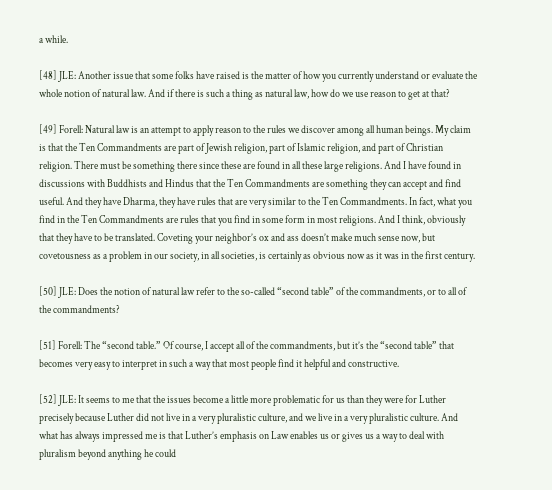a while.

[48] JLE: Another issue that some folks have raised is the matter of how you currently understand or evaluate the whole notion of natural law. And if there is such a thing as natural law, how do we use reason to get at that?

[49] Forell: Natural law is an attempt to apply reason to the rules we discover among all human beings. My claim is that the Ten Commandments are part of Jewish religion, part of Islamic religion, and part of Christian religion. There must be something there since these are found in all these large religions. And I have found in discussions with Buddhists and Hindus that the Ten Commandments are something they can accept and find useful. And they have Dharma, they have rules that are very similar to the Ten Commandments. In fact, what you find in the Ten Commandments are rules that you find in some form in most religions. And I think, obviously that they have to be translated. Coveting your neighbor’s ox and ass doesn’t make much sense now, but covetousness as a problem in our society, in all societies, is certainly as obvious now as it was in the first century.

[50] JLE: Does the notion of natural law refer to the so-called “second table” of the commandments, or to all of the commandments?

[51] Forell: The “second table.” Of course, I accept all of the commandments, but it’s the “second table” that becomes very easy to interpret in such a way that most people find it helpful and constructive.

[52] JLE: It seems to me that the issues become a little more problematic for us than they were for Luther precisely because Luther did not live in a very pluralistic culture, and we live in a very pluralistic culture. And what has always impressed me is that Luther’s emphasis on Law enables us or gives us a way to deal with pluralism beyond anything he could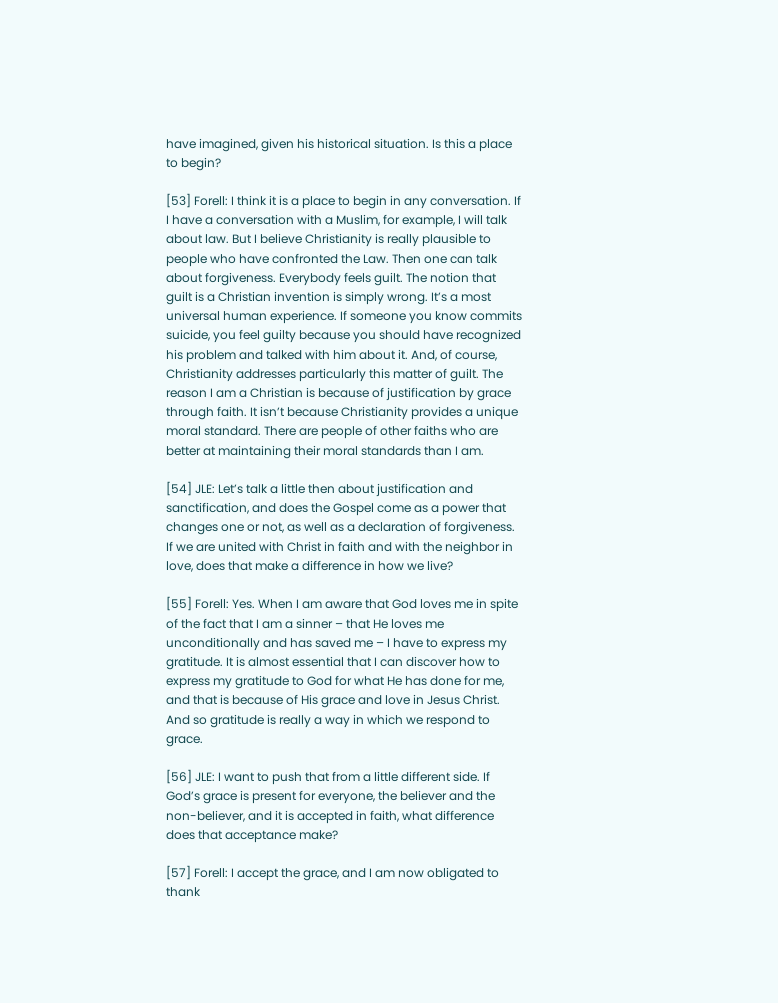have imagined, given his historical situation. Is this a place to begin?

[53] Forell: I think it is a place to begin in any conversation. If I have a conversation with a Muslim, for example, I will talk about law. But I believe Christianity is really plausible to people who have confronted the Law. Then one can talk about forgiveness. Everybody feels guilt. The notion that guilt is a Christian invention is simply wrong. It’s a most universal human experience. If someone you know commits suicide, you feel guilty because you should have recognized his problem and talked with him about it. And, of course, Christianity addresses particularly this matter of guilt. The reason I am a Christian is because of justification by grace through faith. It isn’t because Christianity provides a unique moral standard. There are people of other faiths who are better at maintaining their moral standards than I am.

[54] JLE: Let’s talk a little then about justification and sanctification, and does the Gospel come as a power that changes one or not, as well as a declaration of forgiveness. If we are united with Christ in faith and with the neighbor in love, does that make a difference in how we live?

[55] Forell: Yes. When I am aware that God loves me in spite of the fact that I am a sinner – that He loves me unconditionally and has saved me – I have to express my gratitude. It is almost essential that I can discover how to express my gratitude to God for what He has done for me, and that is because of His grace and love in Jesus Christ. And so gratitude is really a way in which we respond to grace.

[56] JLE: I want to push that from a little different side. If God’s grace is present for everyone, the believer and the non-believer, and it is accepted in faith, what difference does that acceptance make?

[57] Forell: I accept the grace, and I am now obligated to thank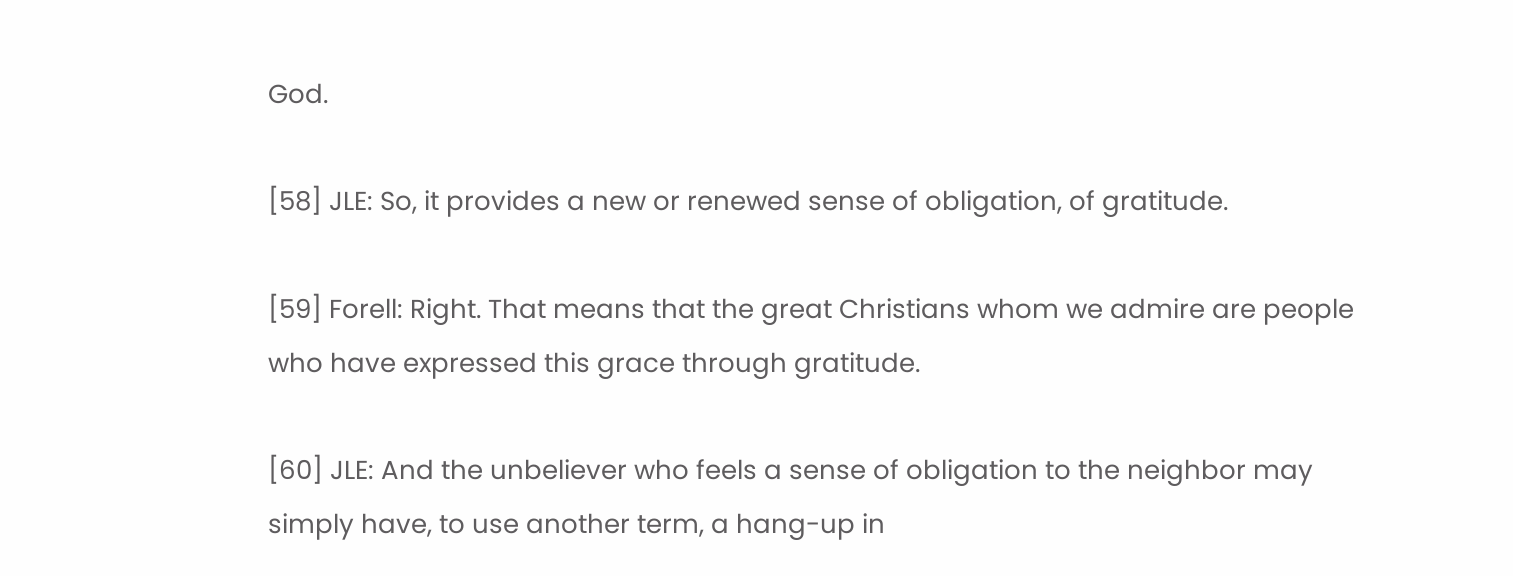God.

[58] JLE: So, it provides a new or renewed sense of obligation, of gratitude.

[59] Forell: Right. That means that the great Christians whom we admire are people who have expressed this grace through gratitude.

[60] JLE: And the unbeliever who feels a sense of obligation to the neighbor may simply have, to use another term, a hang-up in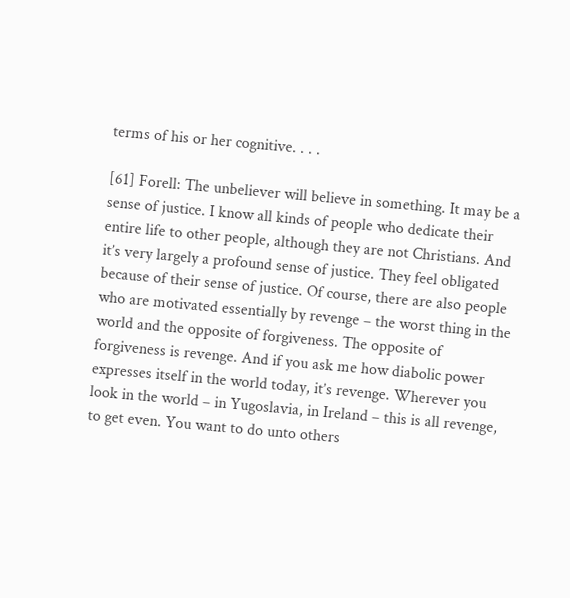terms of his or her cognitive. . . .

[61] Forell: The unbeliever will believe in something. It may be a sense of justice. I know all kinds of people who dedicate their entire life to other people, although they are not Christians. And it’s very largely a profound sense of justice. They feel obligated because of their sense of justice. Of course, there are also people who are motivated essentially by revenge – the worst thing in the world and the opposite of forgiveness. The opposite of forgiveness is revenge. And if you ask me how diabolic power expresses itself in the world today, it’s revenge. Wherever you look in the world – in Yugoslavia, in Ireland – this is all revenge, to get even. You want to do unto others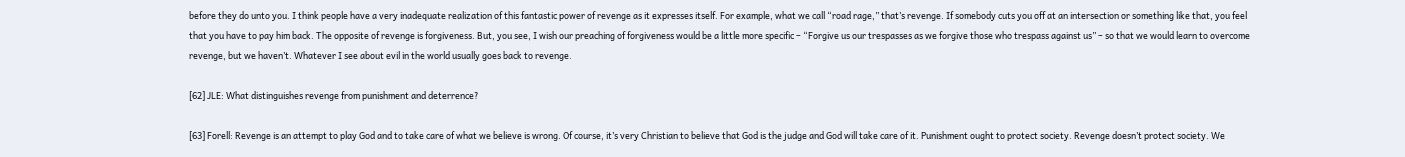before they do unto you. I think people have a very inadequate realization of this fantastic power of revenge as it expresses itself. For example, what we call “road rage,” that’s revenge. If somebody cuts you off at an intersection or something like that, you feel that you have to pay him back. The opposite of revenge is forgiveness. But, you see, I wish our preaching of forgiveness would be a little more specific – “Forgive us our trespasses as we forgive those who trespass against us” – so that we would learn to overcome revenge, but we haven’t. Whatever I see about evil in the world usually goes back to revenge.

[62] JLE: What distinguishes revenge from punishment and deterrence?

[63] Forell: Revenge is an attempt to play God and to take care of what we believe is wrong. Of course, it’s very Christian to believe that God is the judge and God will take care of it. Punishment ought to protect society. Revenge doesn’t protect society. We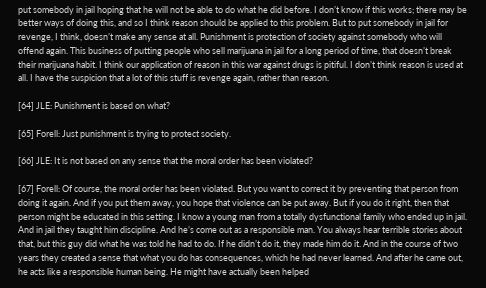put somebody in jail hoping that he will not be able to do what he did before. I don’t know if this works; there may be better ways of doing this, and so I think reason should be applied to this problem. But to put somebody in jail for revenge, I think, doesn’t make any sense at all. Punishment is protection of society against somebody who will offend again. This business of putting people who sell marijuana in jail for a long period of time, that doesn’t break their marijuana habit. I think our application of reason in this war against drugs is pitiful. I don’t think reason is used at all. I have the suspicion that a lot of this stuff is revenge again, rather than reason.

[64] JLE: Punishment is based on what?

[65] Forell: Just punishment is trying to protect society.

[66] JLE: It is not based on any sense that the moral order has been violated?

[67] Forell: Of course, the moral order has been violated. But you want to correct it by preventing that person from doing it again. And if you put them away, you hope that violence can be put away. But if you do it right, then that person might be educated in this setting. I know a young man from a totally dysfunctional family who ended up in jail. And in jail they taught him discipline. And he’s come out as a responsible man. You always hear terrible stories about that, but this guy did what he was told he had to do. If he didn’t do it, they made him do it. And in the course of two years they created a sense that what you do has consequences, which he had never learned. And after he came out, he acts like a responsible human being. He might have actually been helped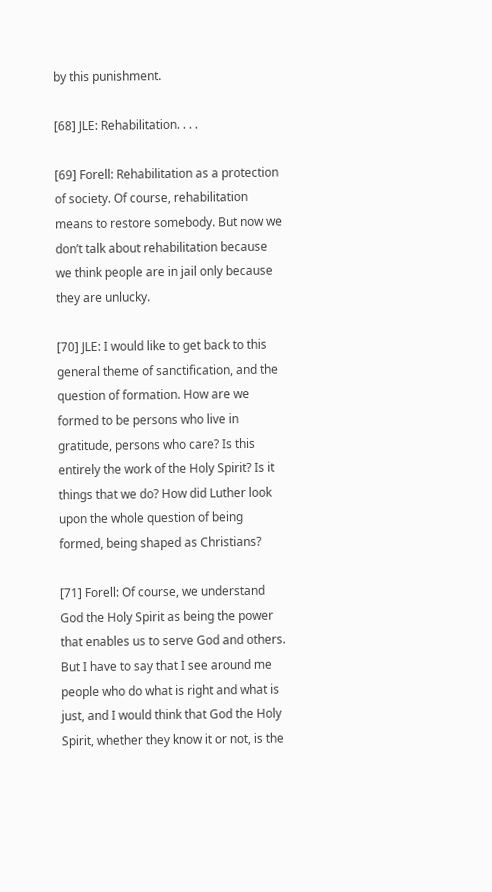by this punishment.

[68] JLE: Rehabilitation. . . .

[69] Forell: Rehabilitation as a protection of society. Of course, rehabilitation means to restore somebody. But now we don’t talk about rehabilitation because we think people are in jail only because they are unlucky.

[70] JLE: I would like to get back to this general theme of sanctification, and the question of formation. How are we formed to be persons who live in gratitude, persons who care? Is this entirely the work of the Holy Spirit? Is it things that we do? How did Luther look upon the whole question of being formed, being shaped as Christians?

[71] Forell: Of course, we understand God the Holy Spirit as being the power that enables us to serve God and others. But I have to say that I see around me people who do what is right and what is just, and I would think that God the Holy Spirit, whether they know it or not, is the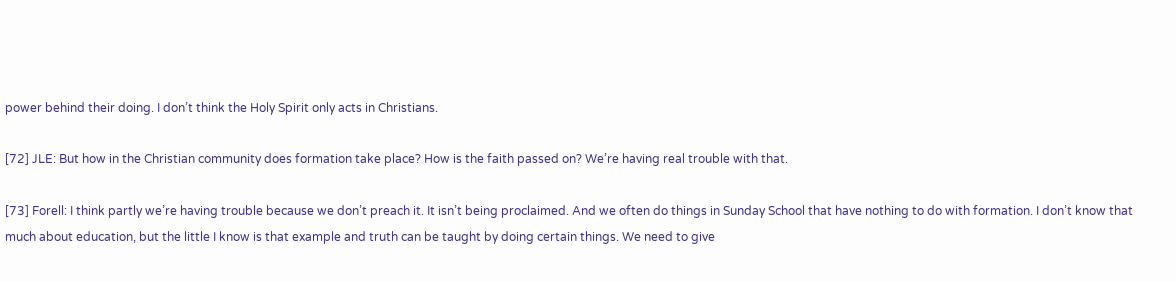power behind their doing. I don’t think the Holy Spirit only acts in Christians.

[72] JLE: But how in the Christian community does formation take place? How is the faith passed on? We’re having real trouble with that.

[73] Forell: I think partly we’re having trouble because we don’t preach it. It isn’t being proclaimed. And we often do things in Sunday School that have nothing to do with formation. I don’t know that much about education, but the little I know is that example and truth can be taught by doing certain things. We need to give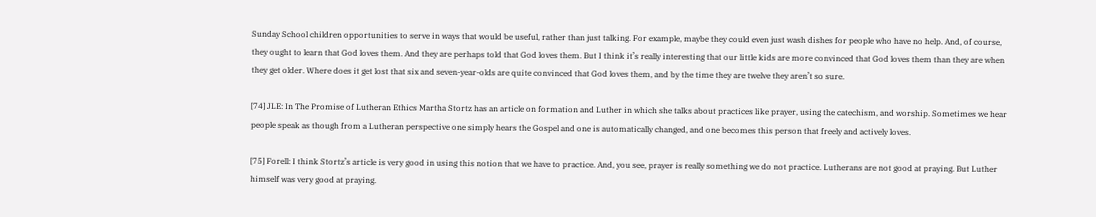Sunday School children opportunities to serve in ways that would be useful, rather than just talking. For example, maybe they could even just wash dishes for people who have no help. And, of course, they ought to learn that God loves them. And they are perhaps told that God loves them. But I think it’s really interesting that our little kids are more convinced that God loves them than they are when they get older. Where does it get lost that six and seven-year-olds are quite convinced that God loves them, and by the time they are twelve they aren’t so sure.

[74] JLE: In The Promise of Lutheran Ethics Martha Stortz has an article on formation and Luther in which she talks about practices like prayer, using the catechism, and worship. Sometimes we hear people speak as though from a Lutheran perspective one simply hears the Gospel and one is automatically changed, and one becomes this person that freely and actively loves.

[75] Forell: I think Stortz’s article is very good in using this notion that we have to practice. And, you see, prayer is really something we do not practice. Lutherans are not good at praying. But Luther himself was very good at praying.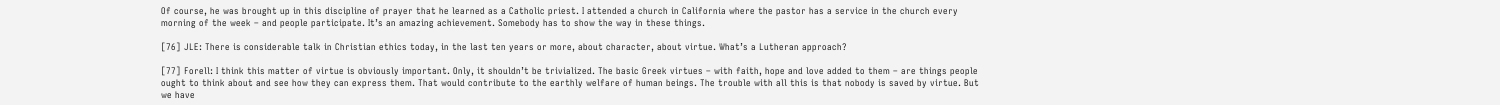Of course, he was brought up in this discipline of prayer that he learned as a Catholic priest. I attended a church in California where the pastor has a service in the church every morning of the week – and people participate. It’s an amazing achievement. Somebody has to show the way in these things.

[76] JLE: There is considerable talk in Christian ethics today, in the last ten years or more, about character, about virtue. What’s a Lutheran approach?

[77] Forell: I think this matter of virtue is obviously important. Only, it shouldn’t be trivialized. The basic Greek virtues – with faith, hope and love added to them – are things people ought to think about and see how they can express them. That would contribute to the earthly welfare of human beings. The trouble with all this is that nobody is saved by virtue. But we have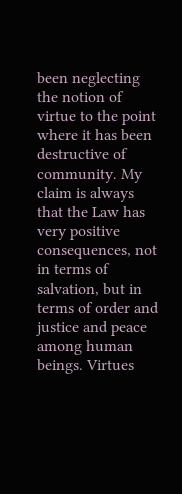been neglecting the notion of virtue to the point where it has been destructive of community. My claim is always that the Law has very positive consequences, not in terms of salvation, but in terms of order and justice and peace among human beings. Virtues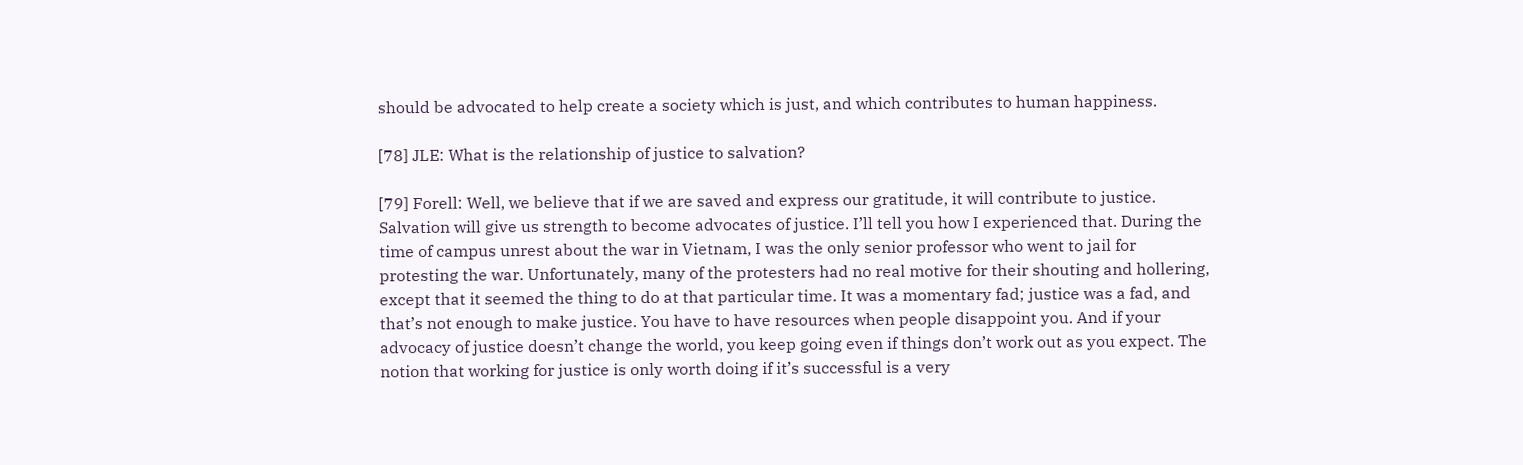should be advocated to help create a society which is just, and which contributes to human happiness.

[78] JLE: What is the relationship of justice to salvation?

[79] Forell: Well, we believe that if we are saved and express our gratitude, it will contribute to justice. Salvation will give us strength to become advocates of justice. I’ll tell you how I experienced that. During the time of campus unrest about the war in Vietnam, I was the only senior professor who went to jail for protesting the war. Unfortunately, many of the protesters had no real motive for their shouting and hollering, except that it seemed the thing to do at that particular time. It was a momentary fad; justice was a fad, and that’s not enough to make justice. You have to have resources when people disappoint you. And if your advocacy of justice doesn’t change the world, you keep going even if things don’t work out as you expect. The notion that working for justice is only worth doing if it’s successful is a very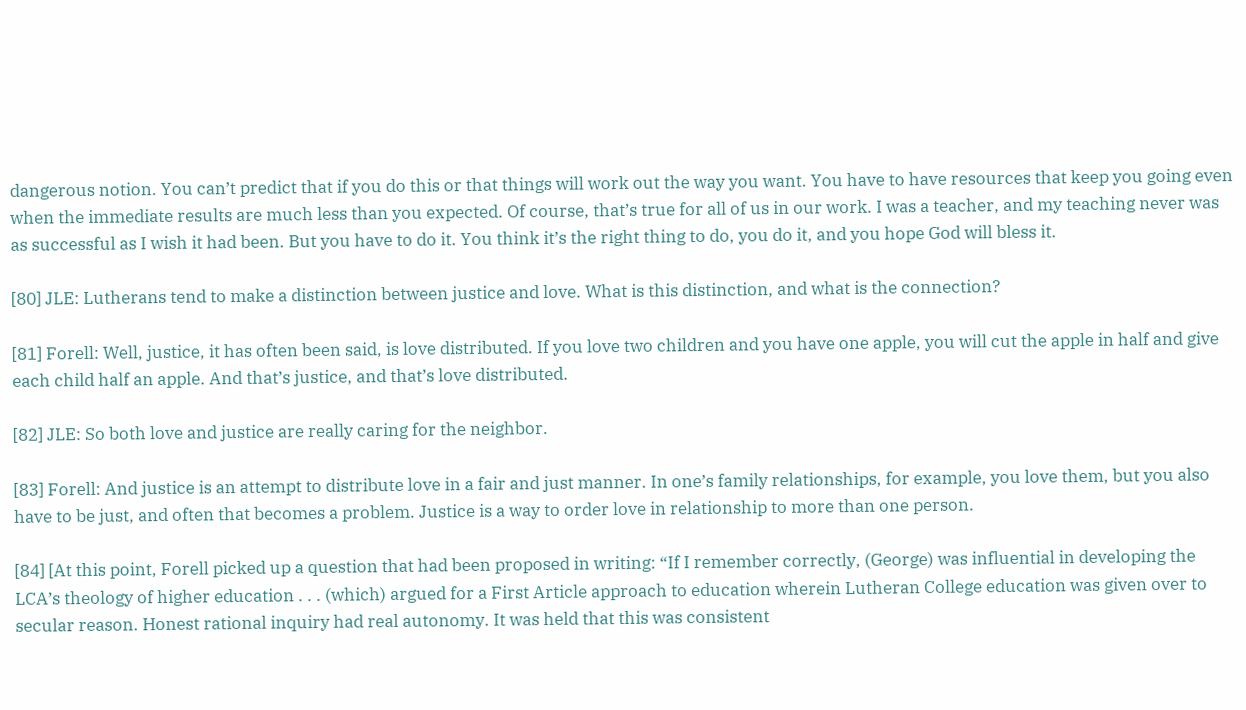dangerous notion. You can’t predict that if you do this or that things will work out the way you want. You have to have resources that keep you going even when the immediate results are much less than you expected. Of course, that’s true for all of us in our work. I was a teacher, and my teaching never was as successful as I wish it had been. But you have to do it. You think it’s the right thing to do, you do it, and you hope God will bless it.

[80] JLE: Lutherans tend to make a distinction between justice and love. What is this distinction, and what is the connection?

[81] Forell: Well, justice, it has often been said, is love distributed. If you love two children and you have one apple, you will cut the apple in half and give each child half an apple. And that’s justice, and that’s love distributed.

[82] JLE: So both love and justice are really caring for the neighbor.

[83] Forell: And justice is an attempt to distribute love in a fair and just manner. In one’s family relationships, for example, you love them, but you also have to be just, and often that becomes a problem. Justice is a way to order love in relationship to more than one person.

[84] [At this point, Forell picked up a question that had been proposed in writing: “If I remember correctly, (George) was influential in developing the LCA’s theology of higher education . . . (which) argued for a First Article approach to education wherein Lutheran College education was given over to secular reason. Honest rational inquiry had real autonomy. It was held that this was consistent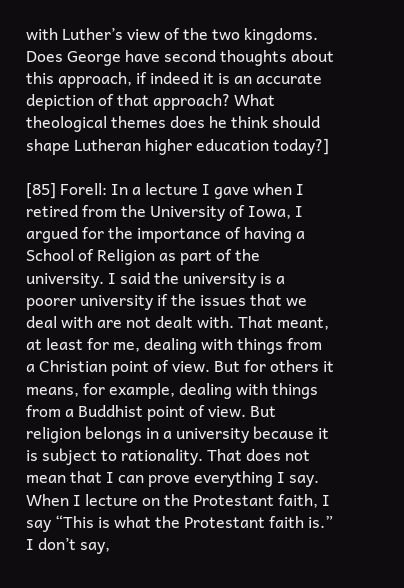with Luther’s view of the two kingdoms. Does George have second thoughts about this approach, if indeed it is an accurate depiction of that approach? What theological themes does he think should shape Lutheran higher education today?]

[85] Forell: In a lecture I gave when I retired from the University of Iowa, I argued for the importance of having a School of Religion as part of the university. I said the university is a poorer university if the issues that we deal with are not dealt with. That meant, at least for me, dealing with things from a Christian point of view. But for others it means, for example, dealing with things from a Buddhist point of view. But religion belongs in a university because it is subject to rationality. That does not mean that I can prove everything I say. When I lecture on the Protestant faith, I say “This is what the Protestant faith is.” I don’t say,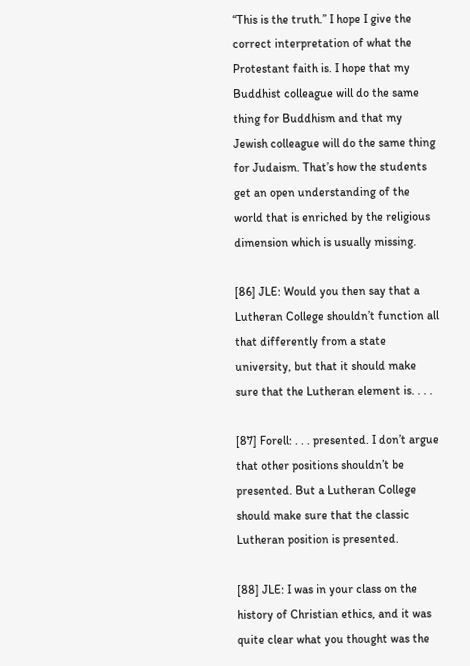“This is the truth.” I hope I give the correct interpretation of what the Protestant faith is. I hope that my Buddhist colleague will do the same thing for Buddhism and that my Jewish colleague will do the same thing for Judaism. That’s how the students get an open understanding of the world that is enriched by the religious dimension which is usually missing.

[86] JLE: Would you then say that a Lutheran College shouldn’t function all that differently from a state university, but that it should make sure that the Lutheran element is. . . .

[87] Forell: . . . presented. I don’t argue that other positions shouldn’t be presented. But a Lutheran College should make sure that the classic Lutheran position is presented.

[88] JLE: I was in your class on the history of Christian ethics, and it was quite clear what you thought was the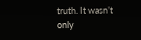truth. It wasn’t only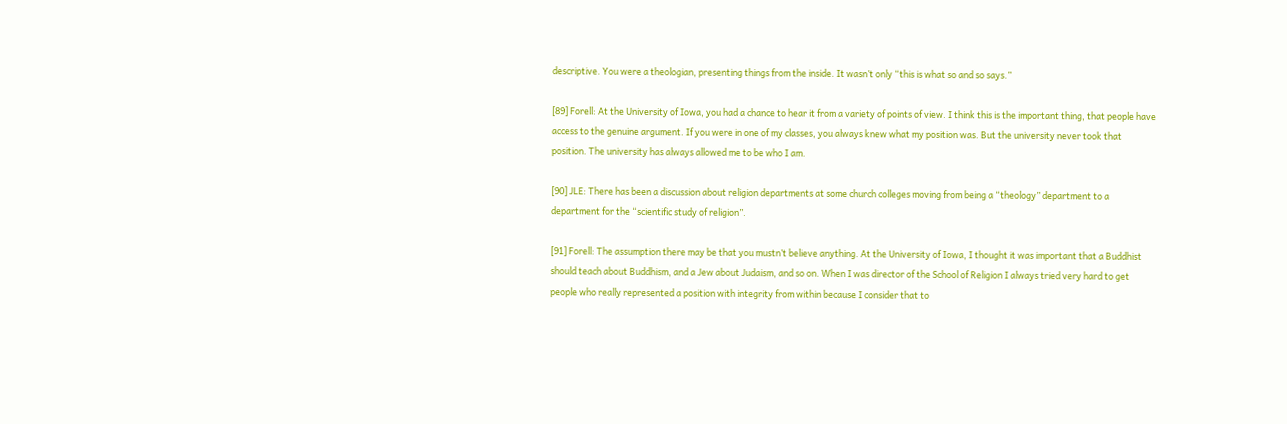descriptive. You were a theologian, presenting things from the inside. It wasn’t only “this is what so and so says.”

[89] Forell: At the University of Iowa, you had a chance to hear it from a variety of points of view. I think this is the important thing, that people have access to the genuine argument. If you were in one of my classes, you always knew what my position was. But the university never took that position. The university has always allowed me to be who I am.

[90] JLE: There has been a discussion about religion departments at some church colleges moving from being a “theology” department to a department for the “scientific study of religion”.

[91] Forell: The assumption there may be that you mustn’t believe anything. At the University of Iowa, I thought it was important that a Buddhist should teach about Buddhism, and a Jew about Judaism, and so on. When I was director of the School of Religion I always tried very hard to get people who really represented a position with integrity from within because I consider that to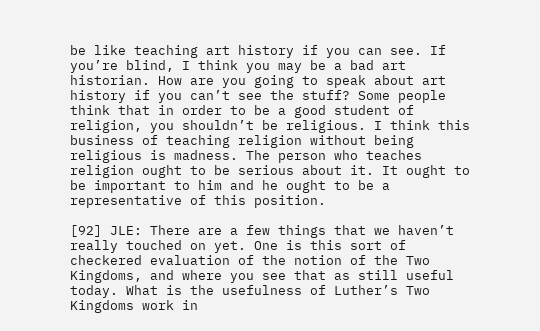be like teaching art history if you can see. If you’re blind, I think you may be a bad art historian. How are you going to speak about art history if you can’t see the stuff? Some people think that in order to be a good student of religion, you shouldn’t be religious. I think this business of teaching religion without being religious is madness. The person who teaches religion ought to be serious about it. It ought to be important to him and he ought to be a representative of this position.

[92] JLE: There are a few things that we haven’t really touched on yet. One is this sort of checkered evaluation of the notion of the Two Kingdoms, and where you see that as still useful today. What is the usefulness of Luther’s Two Kingdoms work in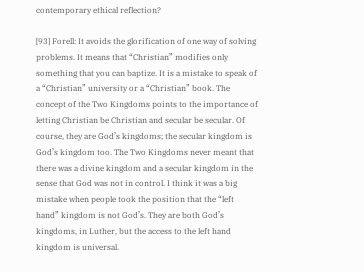contemporary ethical reflection?

[93] Forell: It avoids the glorification of one way of solving problems. It means that “Christian” modifies only something that you can baptize. It is a mistake to speak of a “Christian” university or a “Christian” book. The concept of the Two Kingdoms points to the importance of letting Christian be Christian and secular be secular. Of course, they are God’s kingdoms; the secular kingdom is God’s kingdom too. The Two Kingdoms never meant that there was a divine kingdom and a secular kingdom in the sense that God was not in control. I think it was a big mistake when people took the position that the “left hand” kingdom is not God’s. They are both God’s kingdoms, in Luther, but the access to the left hand kingdom is universal.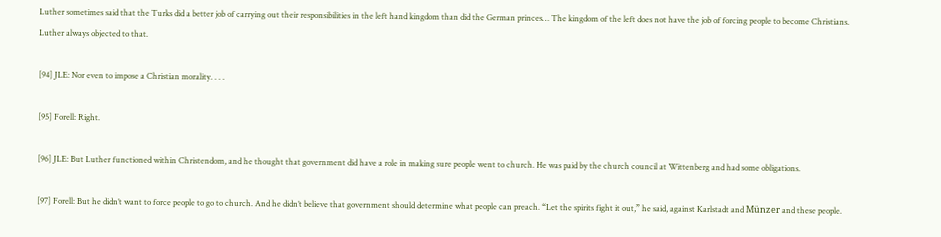Luther sometimes said that the Turks did a better job of carrying out their responsibilities in the left hand kingdom than did the German princes… The kingdom of the left does not have the job of forcing people to become Christians. Luther always objected to that.

[94] JLE: Nor even to impose a Christian morality. . . .

[95] Forell: Right.

[96] JLE: But Luther functioned within Christendom, and he thought that government did have a role in making sure people went to church. He was paid by the church council at Wittenberg and had some obligations.

[97] Forell: But he didn’t want to force people to go to church. And he didn’t believe that government should determine what people can preach. “Let the spirits fight it out,” he said, against Karlstadt and Münzer and these people.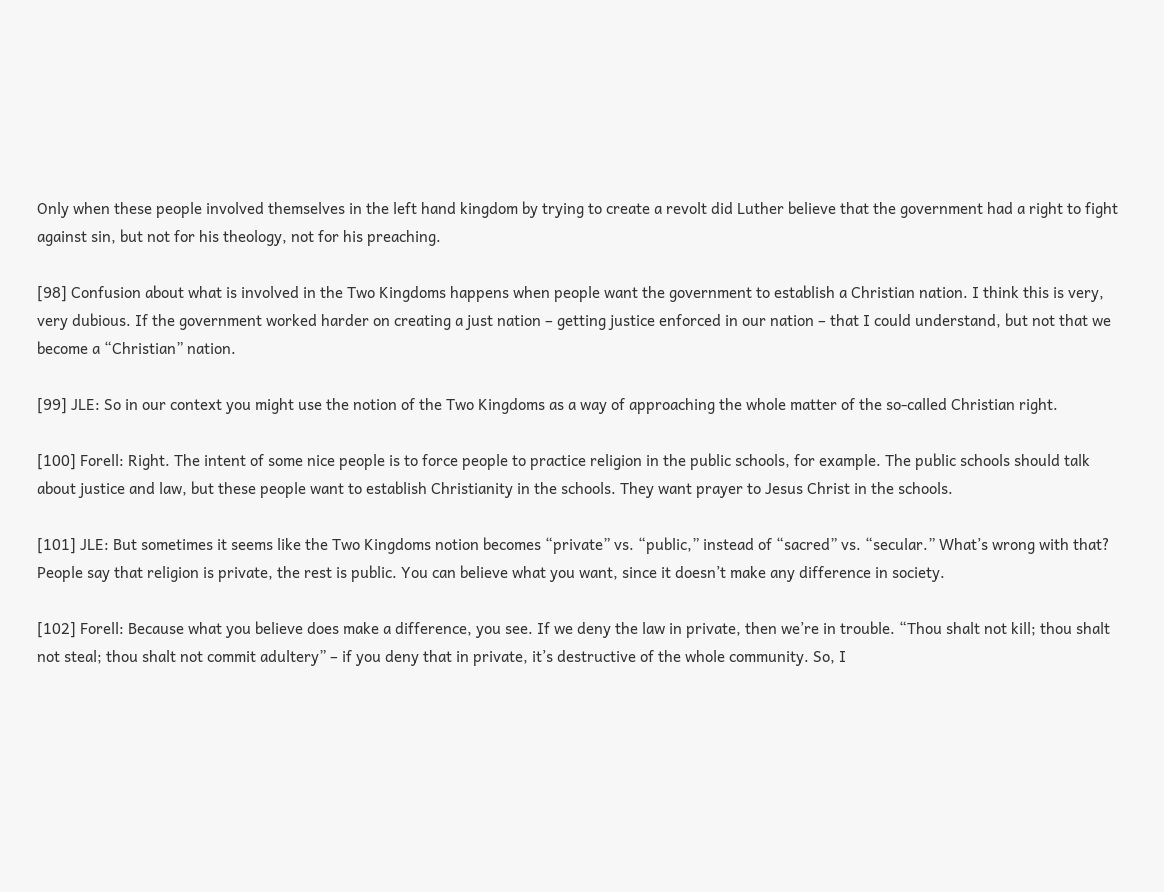Only when these people involved themselves in the left hand kingdom by trying to create a revolt did Luther believe that the government had a right to fight against sin, but not for his theology, not for his preaching.

[98] Confusion about what is involved in the Two Kingdoms happens when people want the government to establish a Christian nation. I think this is very, very dubious. If the government worked harder on creating a just nation – getting justice enforced in our nation – that I could understand, but not that we become a “Christian” nation.

[99] JLE: So in our context you might use the notion of the Two Kingdoms as a way of approaching the whole matter of the so-called Christian right.

[100] Forell: Right. The intent of some nice people is to force people to practice religion in the public schools, for example. The public schools should talk about justice and law, but these people want to establish Christianity in the schools. They want prayer to Jesus Christ in the schools.

[101] JLE: But sometimes it seems like the Two Kingdoms notion becomes “private” vs. “public,” instead of “sacred” vs. “secular.” What’s wrong with that? People say that religion is private, the rest is public. You can believe what you want, since it doesn’t make any difference in society.

[102] Forell: Because what you believe does make a difference, you see. If we deny the law in private, then we’re in trouble. “Thou shalt not kill; thou shalt not steal; thou shalt not commit adultery” – if you deny that in private, it’s destructive of the whole community. So, I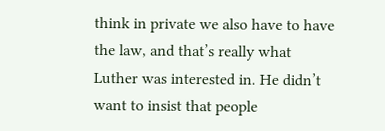think in private we also have to have the law, and that’s really what Luther was interested in. He didn’t want to insist that people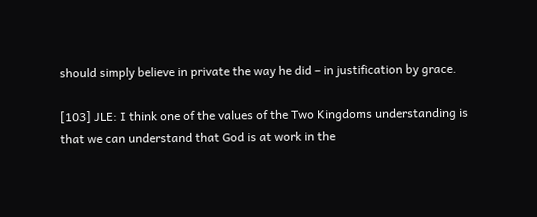should simply believe in private the way he did – in justification by grace.

[103] JLE: I think one of the values of the Two Kingdoms understanding is that we can understand that God is at work in the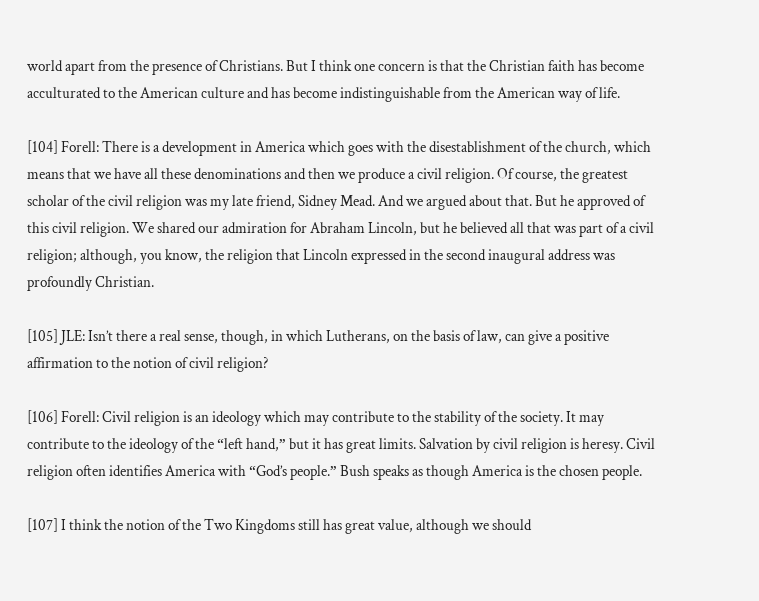world apart from the presence of Christians. But I think one concern is that the Christian faith has become acculturated to the American culture and has become indistinguishable from the American way of life.

[104] Forell: There is a development in America which goes with the disestablishment of the church, which means that we have all these denominations and then we produce a civil religion. Of course, the greatest scholar of the civil religion was my late friend, Sidney Mead. And we argued about that. But he approved of this civil religion. We shared our admiration for Abraham Lincoln, but he believed all that was part of a civil religion; although, you know, the religion that Lincoln expressed in the second inaugural address was profoundly Christian.

[105] JLE: Isn’t there a real sense, though, in which Lutherans, on the basis of law, can give a positive affirmation to the notion of civil religion?

[106] Forell: Civil religion is an ideology which may contribute to the stability of the society. It may contribute to the ideology of the “left hand,” but it has great limits. Salvation by civil religion is heresy. Civil religion often identifies America with “God’s people.” Bush speaks as though America is the chosen people.

[107] I think the notion of the Two Kingdoms still has great value, although we should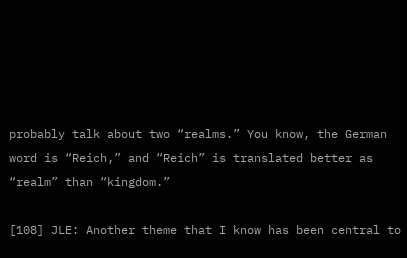probably talk about two “realms.” You know, the German word is “Reich,” and “Reich” is translated better as “realm” than “kingdom.”

[108] JLE: Another theme that I know has been central to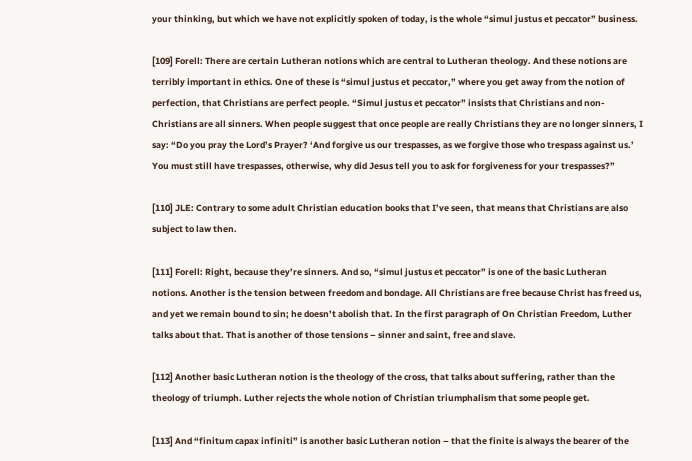your thinking, but which we have not explicitly spoken of today, is the whole “simul justus et peccator” business.

[109] Forell: There are certain Lutheran notions which are central to Lutheran theology. And these notions are terribly important in ethics. One of these is “simul justus et peccator,” where you get away from the notion of perfection, that Christians are perfect people. “Simul justus et peccator” insists that Christians and non-Christians are all sinners. When people suggest that once people are really Christians they are no longer sinners, I say: “Do you pray the Lord’s Prayer? ‘And forgive us our trespasses, as we forgive those who trespass against us.’ You must still have trespasses, otherwise, why did Jesus tell you to ask for forgiveness for your trespasses?”

[110] JLE: Contrary to some adult Christian education books that I’ve seen, that means that Christians are also subject to law then.

[111] Forell: Right, because they’re sinners. And so, “simul justus et peccator” is one of the basic Lutheran notions. Another is the tension between freedom and bondage. All Christians are free because Christ has freed us, and yet we remain bound to sin; he doesn’t abolish that. In the first paragraph of On Christian Freedom, Luther talks about that. That is another of those tensions – sinner and saint, free and slave.

[112] Another basic Lutheran notion is the theology of the cross, that talks about suffering, rather than the theology of triumph. Luther rejects the whole notion of Christian triumphalism that some people get.

[113] And “finitum capax infiniti” is another basic Lutheran notion – that the finite is always the bearer of the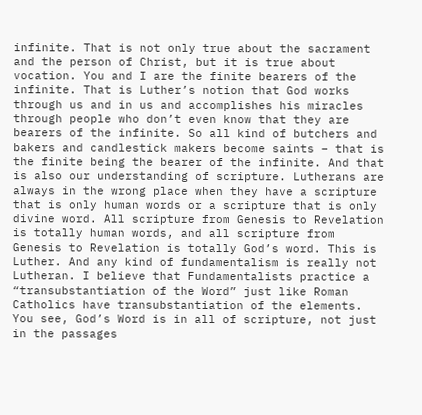infinite. That is not only true about the sacrament and the person of Christ, but it is true about vocation. You and I are the finite bearers of the infinite. That is Luther’s notion that God works through us and in us and accomplishes his miracles through people who don’t even know that they are bearers of the infinite. So all kind of butchers and bakers and candlestick makers become saints – that is the finite being the bearer of the infinite. And that is also our understanding of scripture. Lutherans are always in the wrong place when they have a scripture that is only human words or a scripture that is only divine word. All scripture from Genesis to Revelation is totally human words, and all scripture from Genesis to Revelation is totally God’s word. This is Luther. And any kind of fundamentalism is really not Lutheran. I believe that Fundamentalists practice a “transubstantiation of the Word” just like Roman Catholics have transubstantiation of the elements. You see, God’s Word is in all of scripture, not just in the passages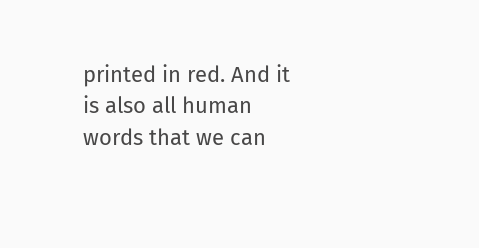printed in red. And it is also all human words that we can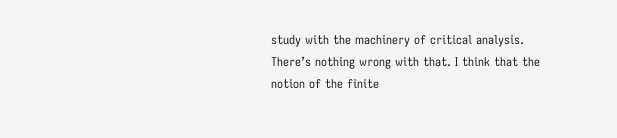study with the machinery of critical analysis. There’s nothing wrong with that. I think that the notion of the finite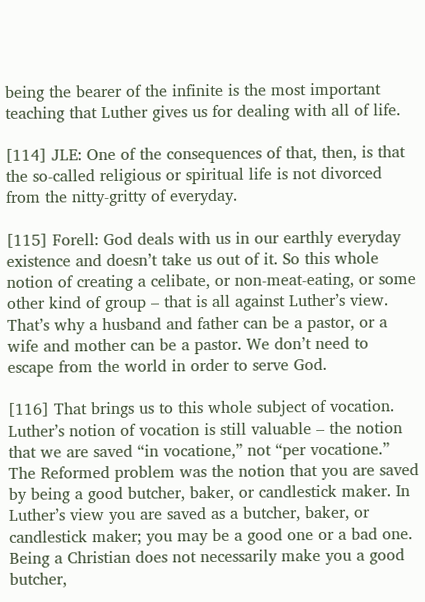being the bearer of the infinite is the most important teaching that Luther gives us for dealing with all of life.

[114] JLE: One of the consequences of that, then, is that the so-called religious or spiritual life is not divorced from the nitty-gritty of everyday.

[115] Forell: God deals with us in our earthly everyday existence and doesn’t take us out of it. So this whole notion of creating a celibate, or non-meat-eating, or some other kind of group – that is all against Luther’s view. That’s why a husband and father can be a pastor, or a wife and mother can be a pastor. We don’t need to escape from the world in order to serve God.

[116] That brings us to this whole subject of vocation. Luther’s notion of vocation is still valuable – the notion that we are saved “in vocatione,” not “per vocatione.” The Reformed problem was the notion that you are saved by being a good butcher, baker, or candlestick maker. In Luther’s view you are saved as a butcher, baker, or candlestick maker; you may be a good one or a bad one. Being a Christian does not necessarily make you a good butcher,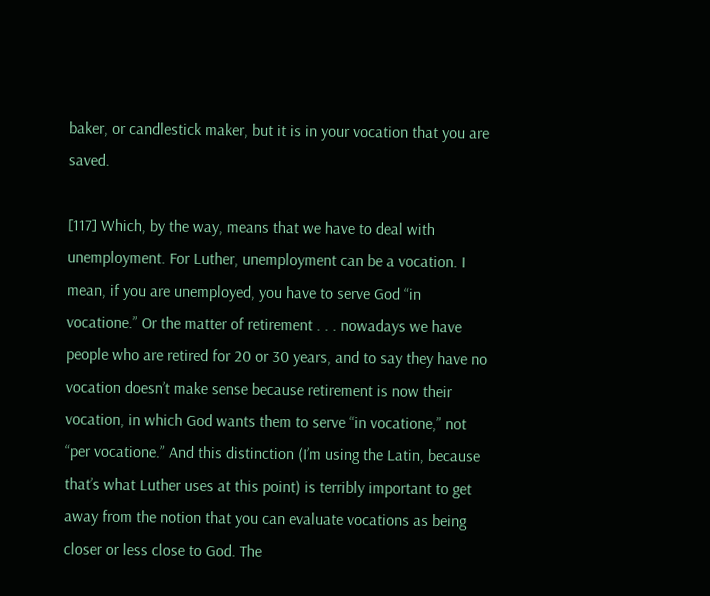baker, or candlestick maker, but it is in your vocation that you are saved.

[117] Which, by the way, means that we have to deal with unemployment. For Luther, unemployment can be a vocation. I mean, if you are unemployed, you have to serve God “in vocatione.” Or the matter of retirement . . . nowadays we have people who are retired for 20 or 30 years, and to say they have no vocation doesn’t make sense because retirement is now their vocation, in which God wants them to serve “in vocatione,” not “per vocatione.” And this distinction (I’m using the Latin, because that’s what Luther uses at this point) is terribly important to get away from the notion that you can evaluate vocations as being closer or less close to God. The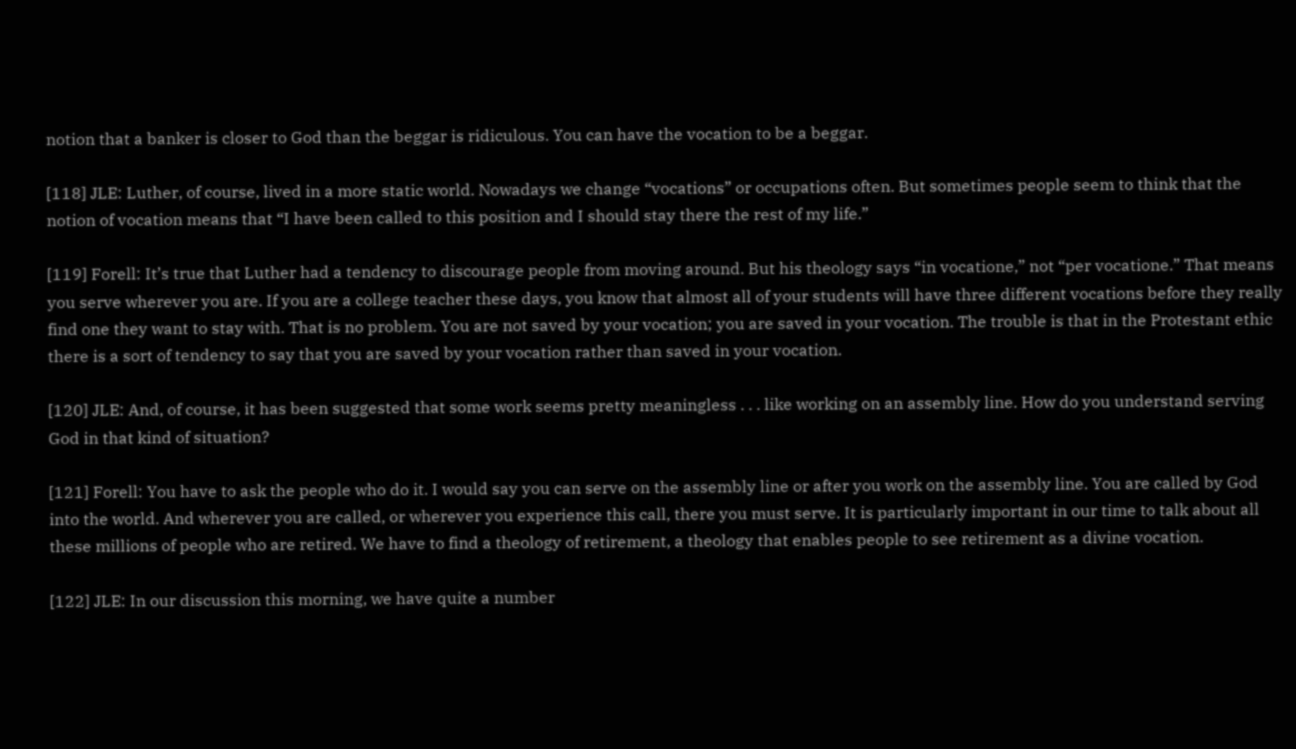notion that a banker is closer to God than the beggar is ridiculous. You can have the vocation to be a beggar.

[118] JLE: Luther, of course, lived in a more static world. Nowadays we change “vocations” or occupations often. But sometimes people seem to think that the notion of vocation means that “I have been called to this position and I should stay there the rest of my life.”

[119] Forell: It’s true that Luther had a tendency to discourage people from moving around. But his theology says “in vocatione,” not “per vocatione.” That means you serve wherever you are. If you are a college teacher these days, you know that almost all of your students will have three different vocations before they really find one they want to stay with. That is no problem. You are not saved by your vocation; you are saved in your vocation. The trouble is that in the Protestant ethic there is a sort of tendency to say that you are saved by your vocation rather than saved in your vocation.

[120] JLE: And, of course, it has been suggested that some work seems pretty meaningless . . . like working on an assembly line. How do you understand serving God in that kind of situation?

[121] Forell: You have to ask the people who do it. I would say you can serve on the assembly line or after you work on the assembly line. You are called by God into the world. And wherever you are called, or wherever you experience this call, there you must serve. It is particularly important in our time to talk about all these millions of people who are retired. We have to find a theology of retirement, a theology that enables people to see retirement as a divine vocation.

[122] JLE: In our discussion this morning, we have quite a number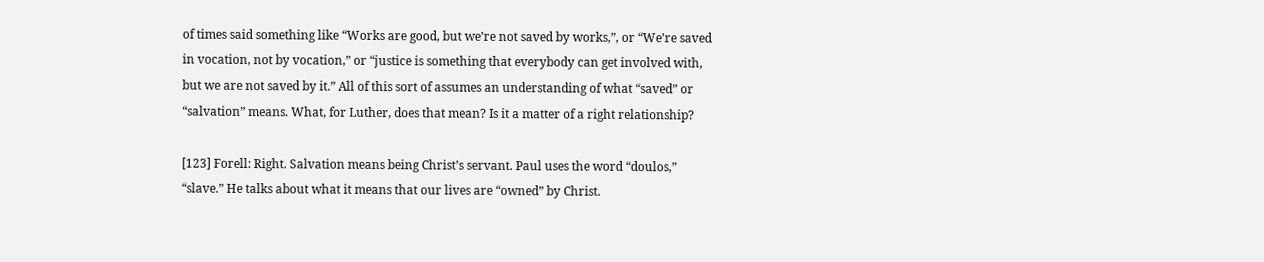of times said something like “Works are good, but we’re not saved by works,”, or “We’re saved in vocation, not by vocation,” or “justice is something that everybody can get involved with, but we are not saved by it.” All of this sort of assumes an understanding of what “saved” or “salvation” means. What, for Luther, does that mean? Is it a matter of a right relationship?

[123] Forell: Right. Salvation means being Christ’s servant. Paul uses the word “doulos,” “slave.” He talks about what it means that our lives are “owned” by Christ.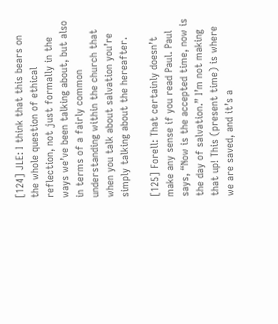[124] JLE: I think that this bears on the whole question of ethical reflection, not just formally in the ways we’ve been talking about, but also in terms of a fairly common understanding within the church that when you talk about salvation you’re simply talking about the hereafter.

[125] Forell: That certainly doesn’t make any sense if you read Paul. Paul says, “Now is the accepted time, now is the day of salvation.” I’m not making that up! This (present time) is where we are saved, and it’s a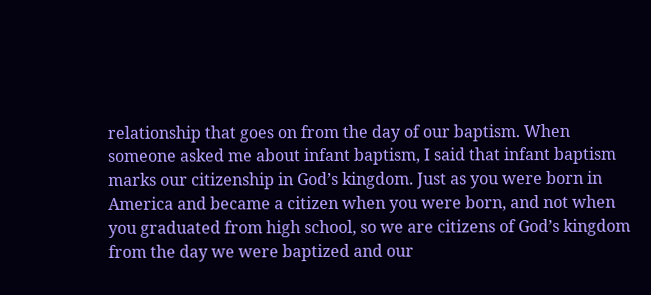relationship that goes on from the day of our baptism. When someone asked me about infant baptism, I said that infant baptism marks our citizenship in God’s kingdom. Just as you were born in America and became a citizen when you were born, and not when you graduated from high school, so we are citizens of God’s kingdom from the day we were baptized and our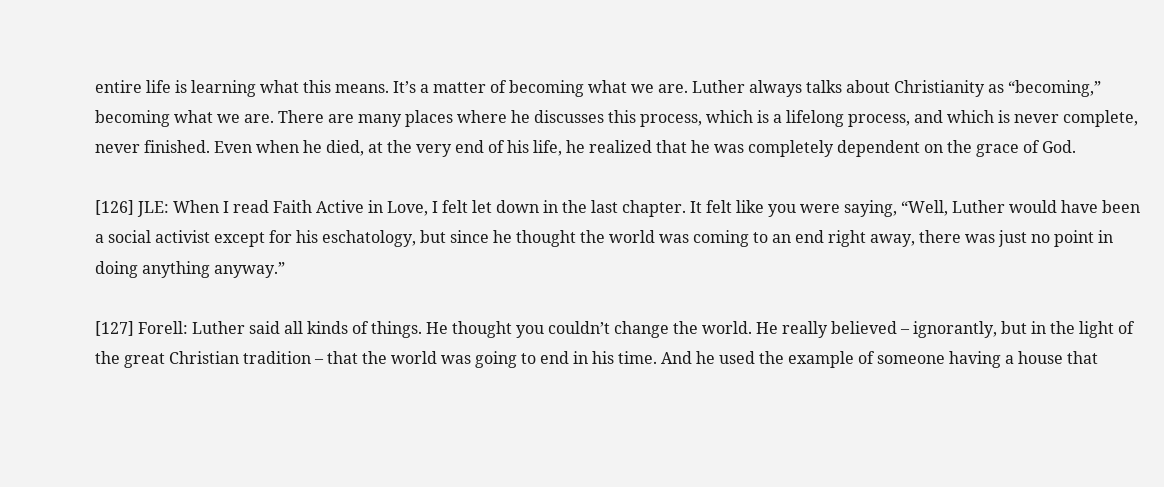entire life is learning what this means. It’s a matter of becoming what we are. Luther always talks about Christianity as “becoming,” becoming what we are. There are many places where he discusses this process, which is a lifelong process, and which is never complete, never finished. Even when he died, at the very end of his life, he realized that he was completely dependent on the grace of God.

[126] JLE: When I read Faith Active in Love, I felt let down in the last chapter. It felt like you were saying, “Well, Luther would have been a social activist except for his eschatology, but since he thought the world was coming to an end right away, there was just no point in doing anything anyway.”

[127] Forell: Luther said all kinds of things. He thought you couldn’t change the world. He really believed – ignorantly, but in the light of the great Christian tradition – that the world was going to end in his time. And he used the example of someone having a house that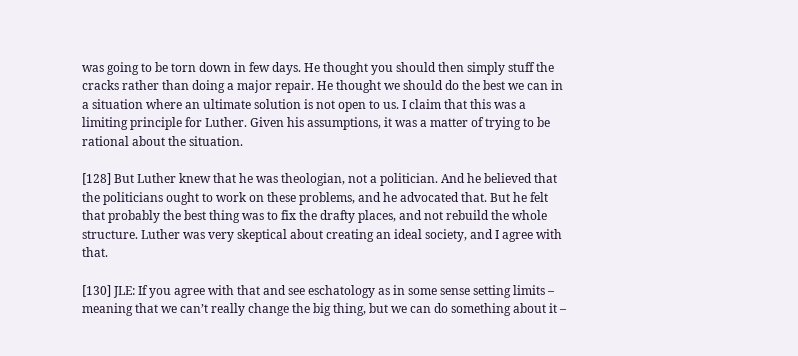was going to be torn down in few days. He thought you should then simply stuff the cracks rather than doing a major repair. He thought we should do the best we can in a situation where an ultimate solution is not open to us. I claim that this was a limiting principle for Luther. Given his assumptions, it was a matter of trying to be rational about the situation.

[128] But Luther knew that he was theologian, not a politician. And he believed that the politicians ought to work on these problems, and he advocated that. But he felt that probably the best thing was to fix the drafty places, and not rebuild the whole structure. Luther was very skeptical about creating an ideal society, and I agree with that.

[130] JLE: If you agree with that and see eschatology as in some sense setting limits – meaning that we can’t really change the big thing, but we can do something about it –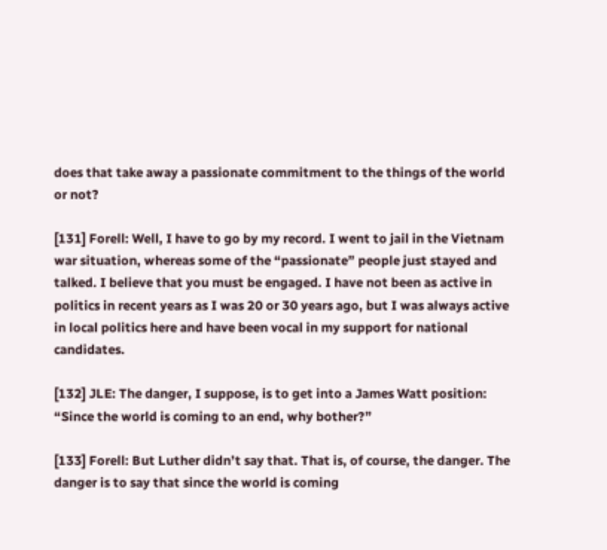does that take away a passionate commitment to the things of the world or not?

[131] Forell: Well, I have to go by my record. I went to jail in the Vietnam war situation, whereas some of the “passionate” people just stayed and talked. I believe that you must be engaged. I have not been as active in politics in recent years as I was 20 or 30 years ago, but I was always active in local politics here and have been vocal in my support for national candidates.

[132] JLE: The danger, I suppose, is to get into a James Watt position: “Since the world is coming to an end, why bother?”

[133] Forell: But Luther didn’t say that. That is, of course, the danger. The danger is to say that since the world is coming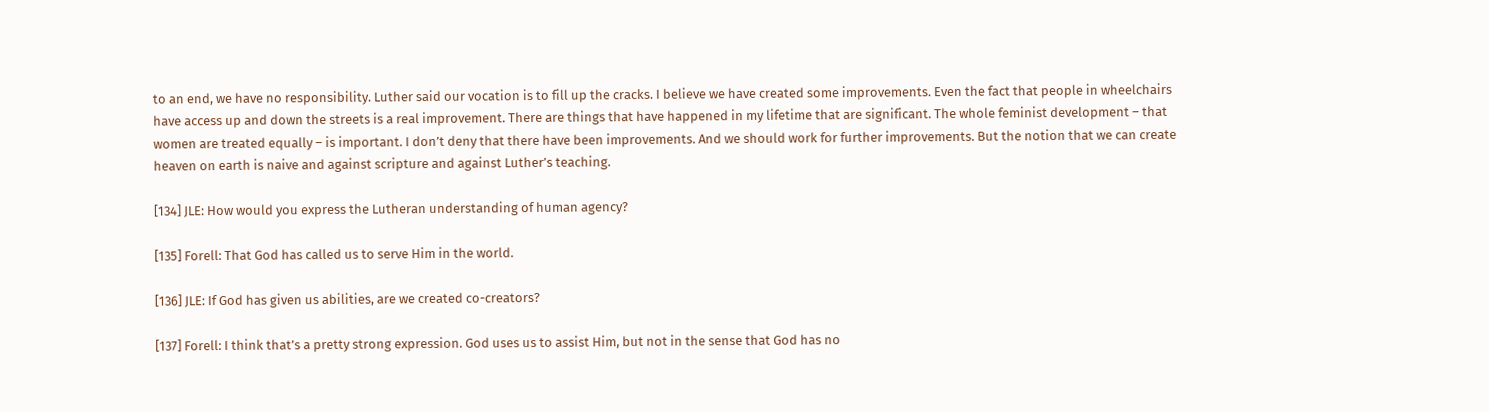to an end, we have no responsibility. Luther said our vocation is to fill up the cracks. I believe we have created some improvements. Even the fact that people in wheelchairs have access up and down the streets is a real improvement. There are things that have happened in my lifetime that are significant. The whole feminist development – that women are treated equally – is important. I don’t deny that there have been improvements. And we should work for further improvements. But the notion that we can create heaven on earth is naive and against scripture and against Luther’s teaching.

[134] JLE: How would you express the Lutheran understanding of human agency?

[135] Forell: That God has called us to serve Him in the world.

[136] JLE: If God has given us abilities, are we created co-creators?

[137] Forell: I think that’s a pretty strong expression. God uses us to assist Him, but not in the sense that God has no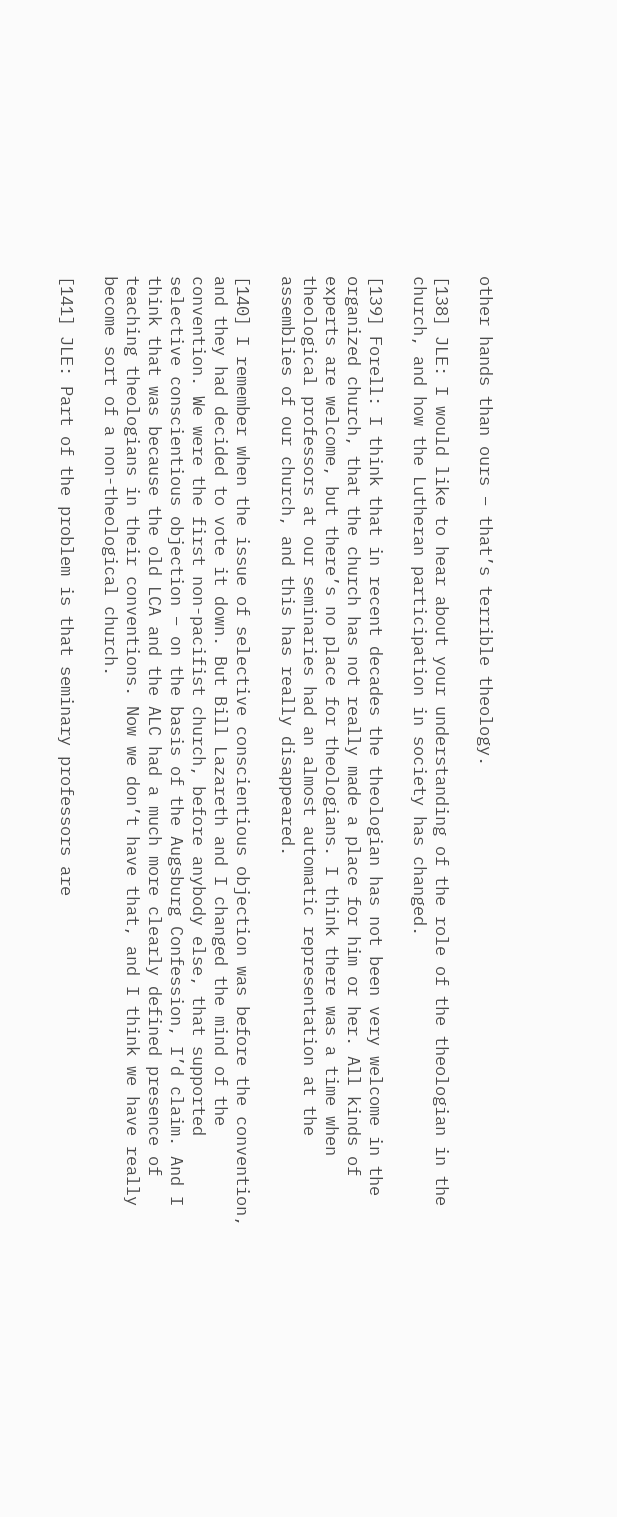other hands than ours – that’s terrible theology.

[138] JLE: I would like to hear about your understanding of the role of the theologian in the church, and how the Lutheran participation in society has changed.

[139] Forell: I think that in recent decades the theologian has not been very welcome in the organized church, that the church has not really made a place for him or her. All kinds of experts are welcome, but there’s no place for theologians. I think there was a time when theological professors at our seminaries had an almost automatic representation at the assemblies of our church, and this has really disappeared.

[140] I remember when the issue of selective conscientious objection was before the convention, and they had decided to vote it down. But Bill Lazareth and I changed the mind of the convention. We were the first non-pacifist church, before anybody else, that supported selective conscientious objection – on the basis of the Augsburg Confession, I’d claim. And I think that was because the old LCA and the ALC had a much more clearly defined presence of teaching theologians in their conventions. Now we don’t have that, and I think we have really become sort of a non-theological church.

[141] JLE: Part of the problem is that seminary professors are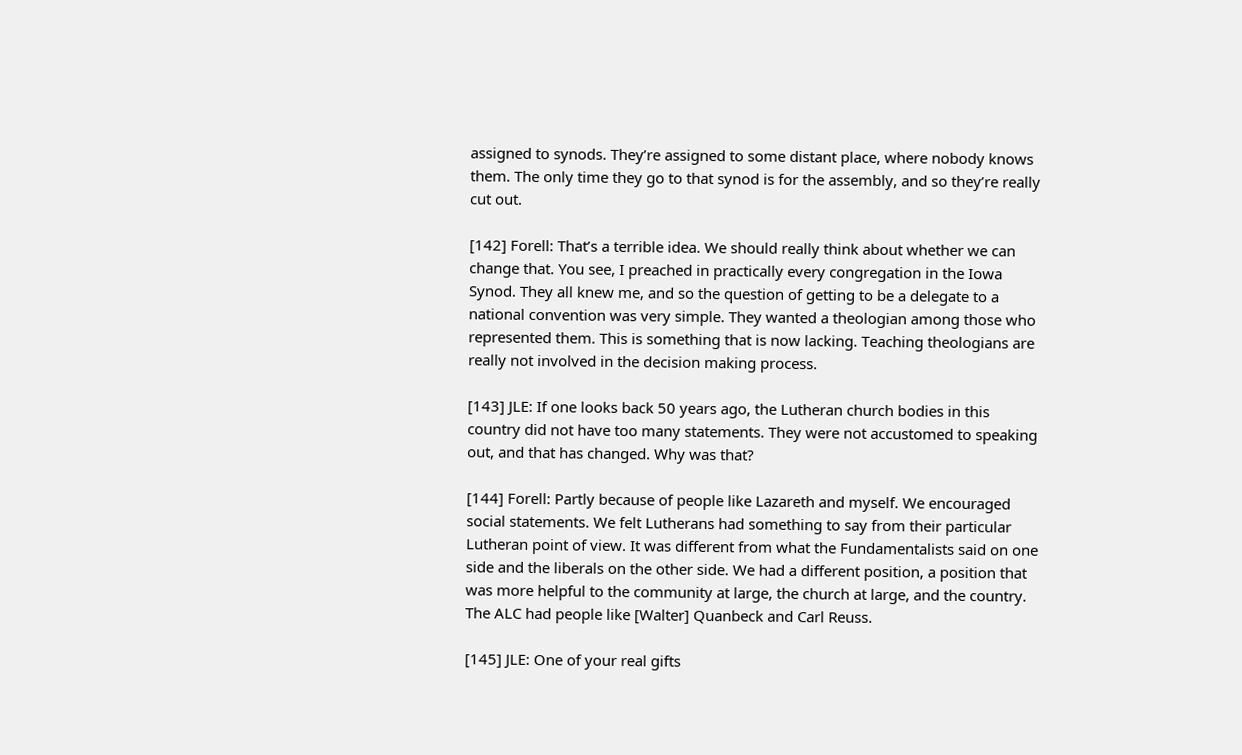assigned to synods. They’re assigned to some distant place, where nobody knows them. The only time they go to that synod is for the assembly, and so they’re really cut out.

[142] Forell: That’s a terrible idea. We should really think about whether we can change that. You see, I preached in practically every congregation in the Iowa Synod. They all knew me, and so the question of getting to be a delegate to a national convention was very simple. They wanted a theologian among those who represented them. This is something that is now lacking. Teaching theologians are really not involved in the decision making process.

[143] JLE: If one looks back 50 years ago, the Lutheran church bodies in this country did not have too many statements. They were not accustomed to speaking out, and that has changed. Why was that?

[144] Forell: Partly because of people like Lazareth and myself. We encouraged social statements. We felt Lutherans had something to say from their particular Lutheran point of view. It was different from what the Fundamentalists said on one side and the liberals on the other side. We had a different position, a position that was more helpful to the community at large, the church at large, and the country. The ALC had people like [Walter] Quanbeck and Carl Reuss.

[145] JLE: One of your real gifts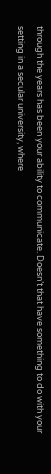through the years has been your ability to communicate. Doesn’t that have something to do with your setting in a secular university, where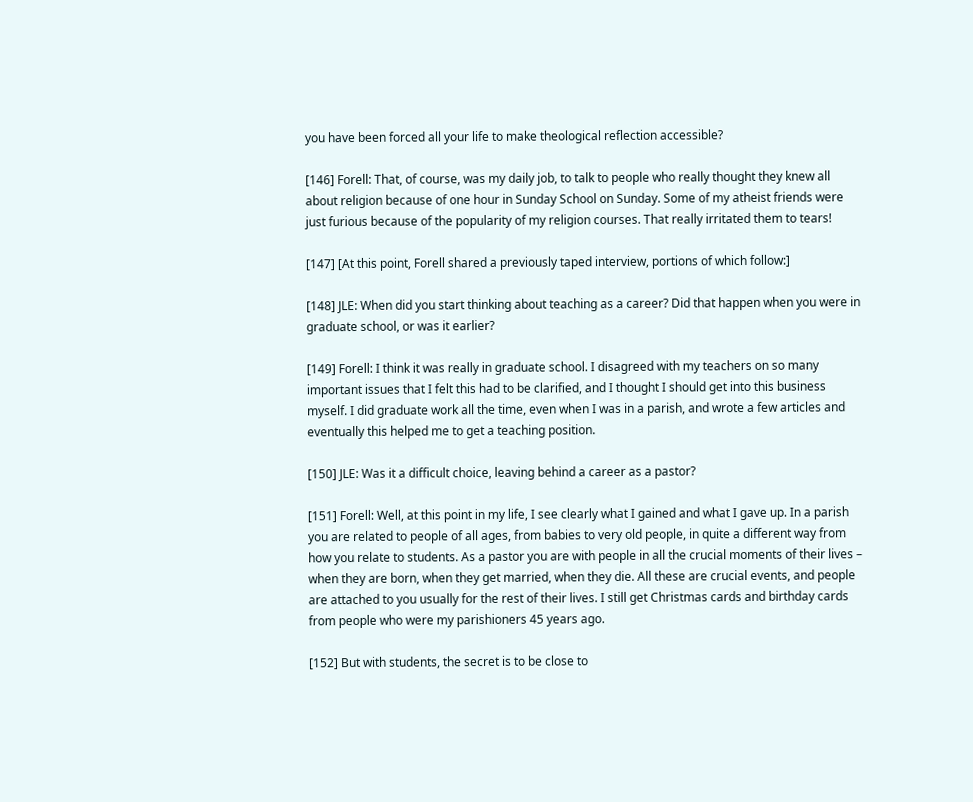you have been forced all your life to make theological reflection accessible?

[146] Forell: That, of course, was my daily job, to talk to people who really thought they knew all about religion because of one hour in Sunday School on Sunday. Some of my atheist friends were just furious because of the popularity of my religion courses. That really irritated them to tears!

[147] [At this point, Forell shared a previously taped interview, portions of which follow:]

[148] JLE: When did you start thinking about teaching as a career? Did that happen when you were in graduate school, or was it earlier?

[149] Forell: I think it was really in graduate school. I disagreed with my teachers on so many important issues that I felt this had to be clarified, and I thought I should get into this business myself. I did graduate work all the time, even when I was in a parish, and wrote a few articles and eventually this helped me to get a teaching position.

[150] JLE: Was it a difficult choice, leaving behind a career as a pastor?

[151] Forell: Well, at this point in my life, I see clearly what I gained and what I gave up. In a parish you are related to people of all ages, from babies to very old people, in quite a different way from how you relate to students. As a pastor you are with people in all the crucial moments of their lives – when they are born, when they get married, when they die. All these are crucial events, and people are attached to you usually for the rest of their lives. I still get Christmas cards and birthday cards from people who were my parishioners 45 years ago.

[152] But with students, the secret is to be close to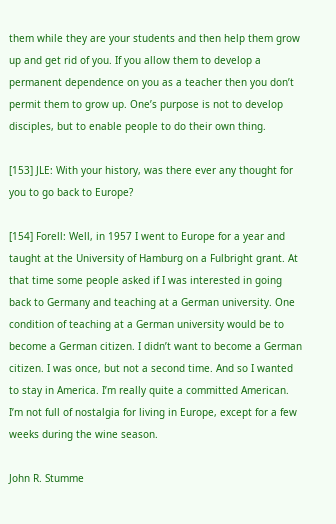them while they are your students and then help them grow up and get rid of you. If you allow them to develop a permanent dependence on you as a teacher then you don’t permit them to grow up. One’s purpose is not to develop disciples, but to enable people to do their own thing.

[153] JLE: With your history, was there ever any thought for you to go back to Europe?

[154] Forell: Well, in 1957 I went to Europe for a year and taught at the University of Hamburg on a Fulbright grant. At that time some people asked if I was interested in going back to Germany and teaching at a German university. One condition of teaching at a German university would be to become a German citizen. I didn’t want to become a German citizen. I was once, but not a second time. And so I wanted to stay in America. I’m really quite a committed American. I’m not full of nostalgia for living in Europe, except for a few weeks during the wine season.

John R. Stumme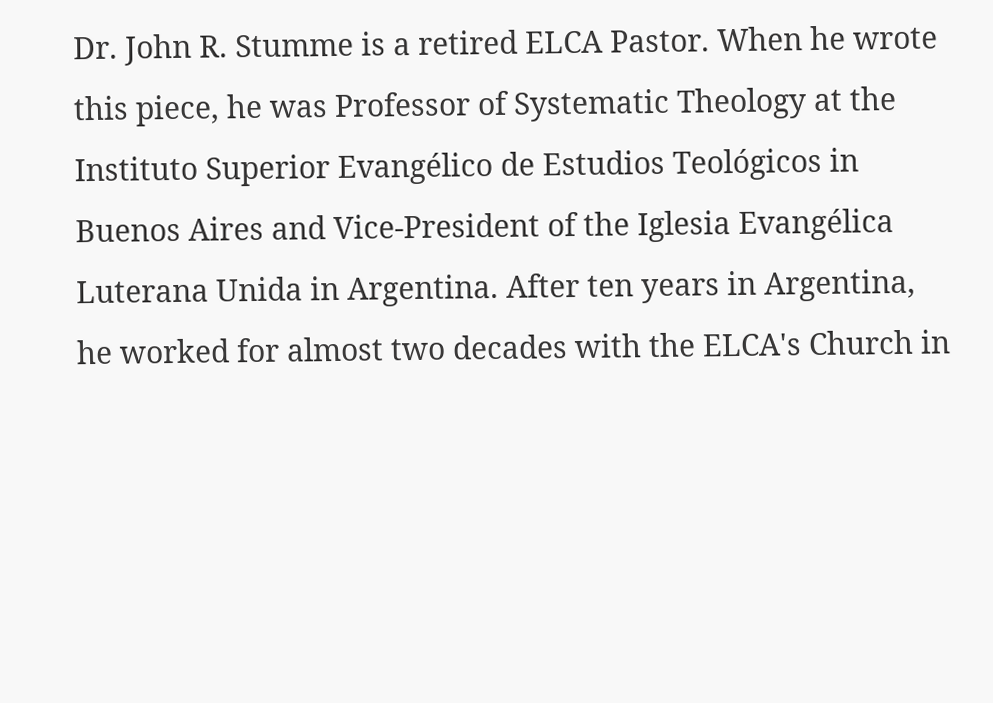Dr. John R. Stumme is a retired ELCA Pastor. When he wrote this piece, he was Professor of Systematic Theology at the Instituto Superior Evangélico de Estudios Teológicos in Buenos Aires and Vice-President of the Iglesia Evangélica Luterana Unida in Argentina. After ten years in Argentina, he worked for almost two decades with the ELCA's Church in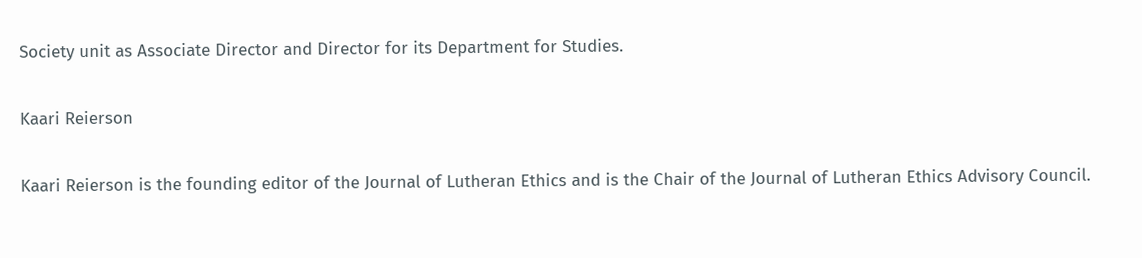Society unit as Associate Director and Director for its Department for Studies.

Kaari Reierson

Kaari Reierson is the founding editor of the Journal of Lutheran Ethics and is the Chair of the Journal of Lutheran Ethics Advisory Council.